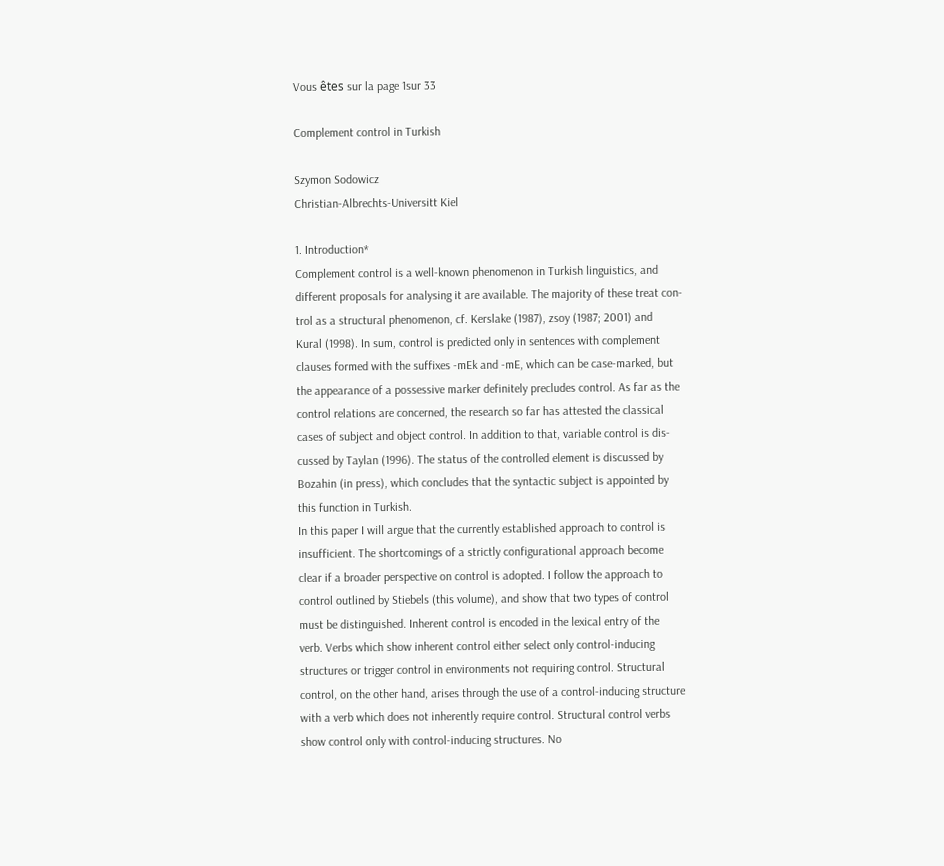Vous êtes sur la page 1sur 33

Complement control in Turkish

Szymon Sodowicz
Christian-Albrechts-Universitt Kiel

1. Introduction*
Complement control is a well-known phenomenon in Turkish linguistics, and
different proposals for analysing it are available. The majority of these treat con-
trol as a structural phenomenon, cf. Kerslake (1987), zsoy (1987; 2001) and
Kural (1998). In sum, control is predicted only in sentences with complement
clauses formed with the suffixes -mEk and -mE, which can be case-marked, but
the appearance of a possessive marker definitely precludes control. As far as the
control relations are concerned, the research so far has attested the classical
cases of subject and object control. In addition to that, variable control is dis-
cussed by Taylan (1996). The status of the controlled element is discussed by
Bozahin (in press), which concludes that the syntactic subject is appointed by
this function in Turkish.
In this paper I will argue that the currently established approach to control is
insufficient. The shortcomings of a strictly configurational approach become
clear if a broader perspective on control is adopted. I follow the approach to
control outlined by Stiebels (this volume), and show that two types of control
must be distinguished. Inherent control is encoded in the lexical entry of the
verb. Verbs which show inherent control either select only control-inducing
structures or trigger control in environments not requiring control. Structural
control, on the other hand, arises through the use of a control-inducing structure
with a verb which does not inherently require control. Structural control verbs
show control only with control-inducing structures. No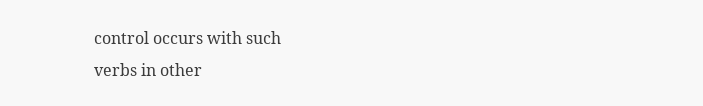control occurs with such
verbs in other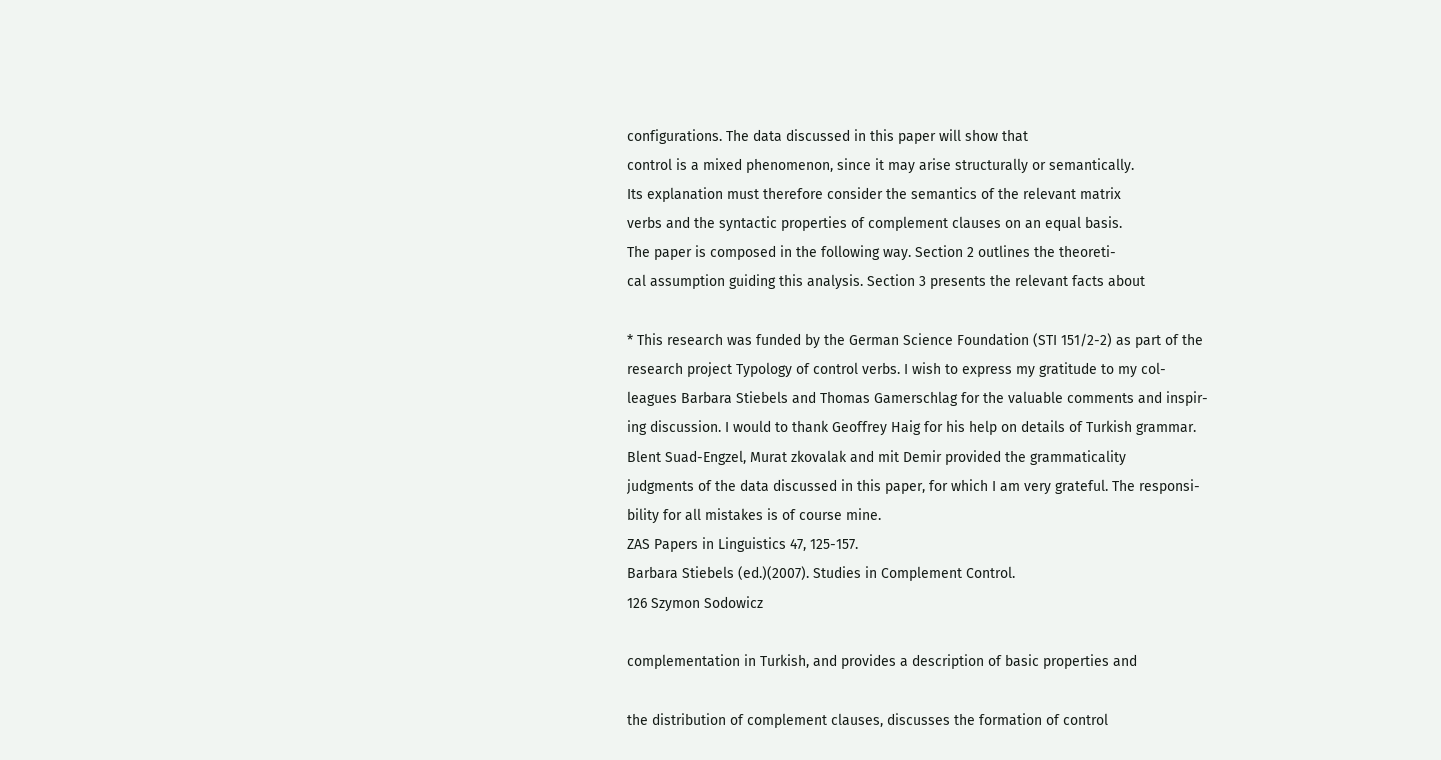configurations. The data discussed in this paper will show that
control is a mixed phenomenon, since it may arise structurally or semantically.
Its explanation must therefore consider the semantics of the relevant matrix
verbs and the syntactic properties of complement clauses on an equal basis.
The paper is composed in the following way. Section 2 outlines the theoreti-
cal assumption guiding this analysis. Section 3 presents the relevant facts about

* This research was funded by the German Science Foundation (STI 151/2-2) as part of the
research project Typology of control verbs. I wish to express my gratitude to my col-
leagues Barbara Stiebels and Thomas Gamerschlag for the valuable comments and inspir-
ing discussion. I would to thank Geoffrey Haig for his help on details of Turkish grammar.
Blent Suad-Engzel, Murat zkovalak and mit Demir provided the grammaticality
judgments of the data discussed in this paper, for which I am very grateful. The responsi-
bility for all mistakes is of course mine.
ZAS Papers in Linguistics 47, 125-157.
Barbara Stiebels (ed.)(2007). Studies in Complement Control.
126 Szymon Sodowicz

complementation in Turkish, and provides a description of basic properties and

the distribution of complement clauses, discusses the formation of control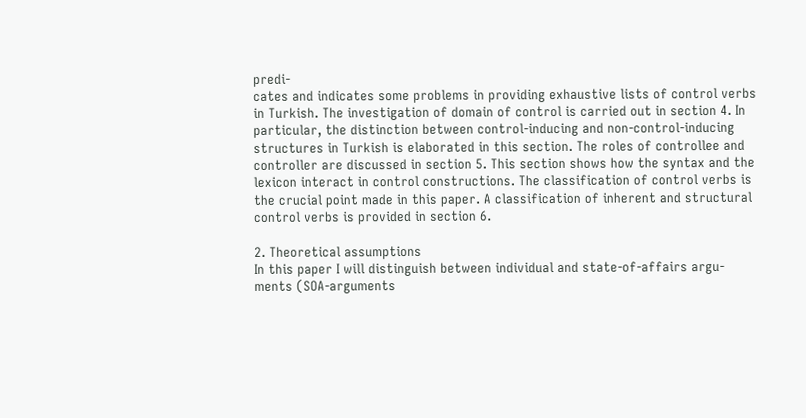predi-
cates and indicates some problems in providing exhaustive lists of control verbs
in Turkish. The investigation of domain of control is carried out in section 4. In
particular, the distinction between control-inducing and non-control-inducing
structures in Turkish is elaborated in this section. The roles of controllee and
controller are discussed in section 5. This section shows how the syntax and the
lexicon interact in control constructions. The classification of control verbs is
the crucial point made in this paper. A classification of inherent and structural
control verbs is provided in section 6.

2. Theoretical assumptions
In this paper I will distinguish between individual and state-of-affairs argu-
ments (SOA-arguments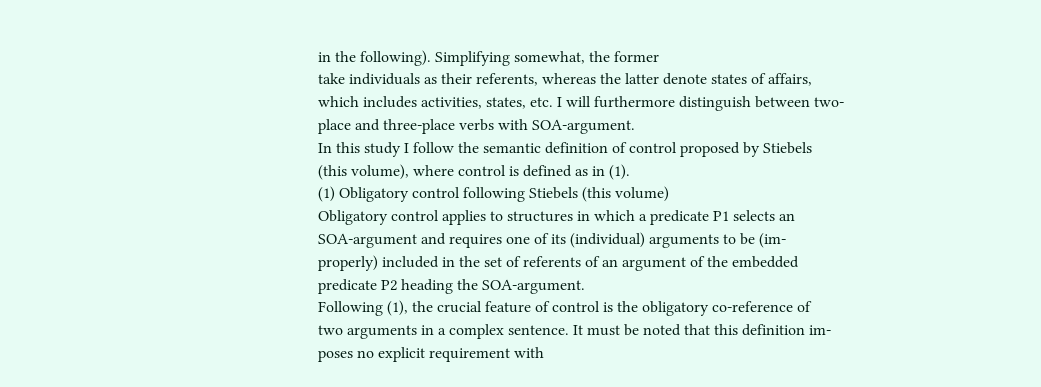in the following). Simplifying somewhat, the former
take individuals as their referents, whereas the latter denote states of affairs,
which includes activities, states, etc. I will furthermore distinguish between two-
place and three-place verbs with SOA-argument.
In this study I follow the semantic definition of control proposed by Stiebels
(this volume), where control is defined as in (1).
(1) Obligatory control following Stiebels (this volume)
Obligatory control applies to structures in which a predicate P1 selects an
SOA-argument and requires one of its (individual) arguments to be (im-
properly) included in the set of referents of an argument of the embedded
predicate P2 heading the SOA-argument.
Following (1), the crucial feature of control is the obligatory co-reference of
two arguments in a complex sentence. It must be noted that this definition im-
poses no explicit requirement with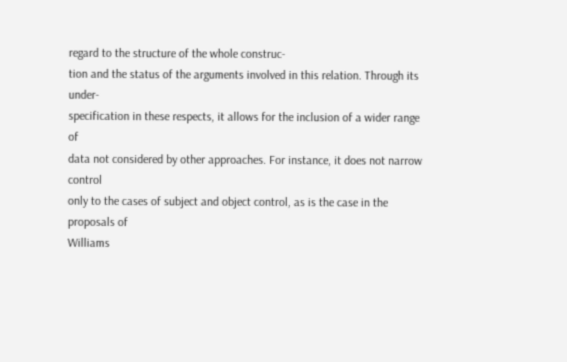regard to the structure of the whole construc-
tion and the status of the arguments involved in this relation. Through its under-
specification in these respects, it allows for the inclusion of a wider range of
data not considered by other approaches. For instance, it does not narrow control
only to the cases of subject and object control, as is the case in the proposals of
Williams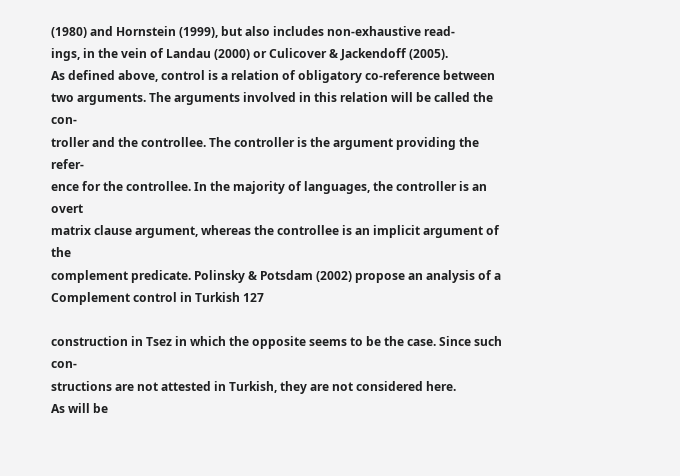(1980) and Hornstein (1999), but also includes non-exhaustive read-
ings, in the vein of Landau (2000) or Culicover & Jackendoff (2005).
As defined above, control is a relation of obligatory co-reference between
two arguments. The arguments involved in this relation will be called the con-
troller and the controllee. The controller is the argument providing the refer-
ence for the controllee. In the majority of languages, the controller is an overt
matrix clause argument, whereas the controllee is an implicit argument of the
complement predicate. Polinsky & Potsdam (2002) propose an analysis of a
Complement control in Turkish 127

construction in Tsez in which the opposite seems to be the case. Since such con-
structions are not attested in Turkish, they are not considered here.
As will be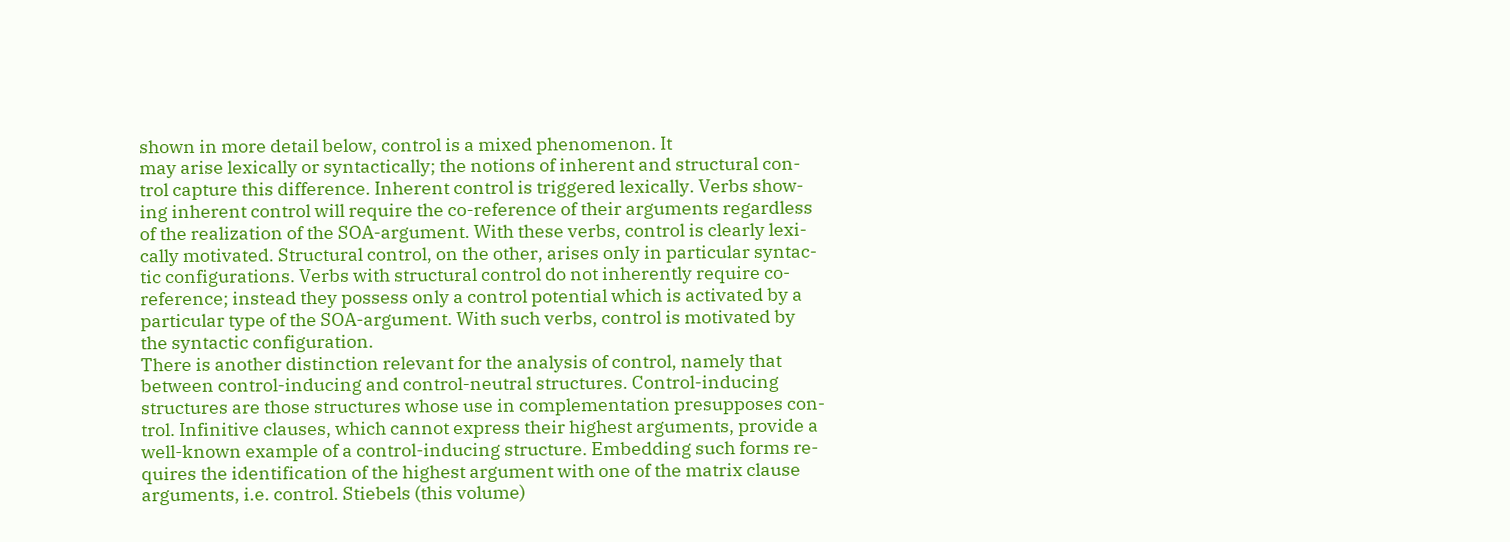shown in more detail below, control is a mixed phenomenon. It
may arise lexically or syntactically; the notions of inherent and structural con-
trol capture this difference. Inherent control is triggered lexically. Verbs show-
ing inherent control will require the co-reference of their arguments regardless
of the realization of the SOA-argument. With these verbs, control is clearly lexi-
cally motivated. Structural control, on the other, arises only in particular syntac-
tic configurations. Verbs with structural control do not inherently require co-
reference; instead they possess only a control potential which is activated by a
particular type of the SOA-argument. With such verbs, control is motivated by
the syntactic configuration.
There is another distinction relevant for the analysis of control, namely that
between control-inducing and control-neutral structures. Control-inducing
structures are those structures whose use in complementation presupposes con-
trol. Infinitive clauses, which cannot express their highest arguments, provide a
well-known example of a control-inducing structure. Embedding such forms re-
quires the identification of the highest argument with one of the matrix clause
arguments, i.e. control. Stiebels (this volume)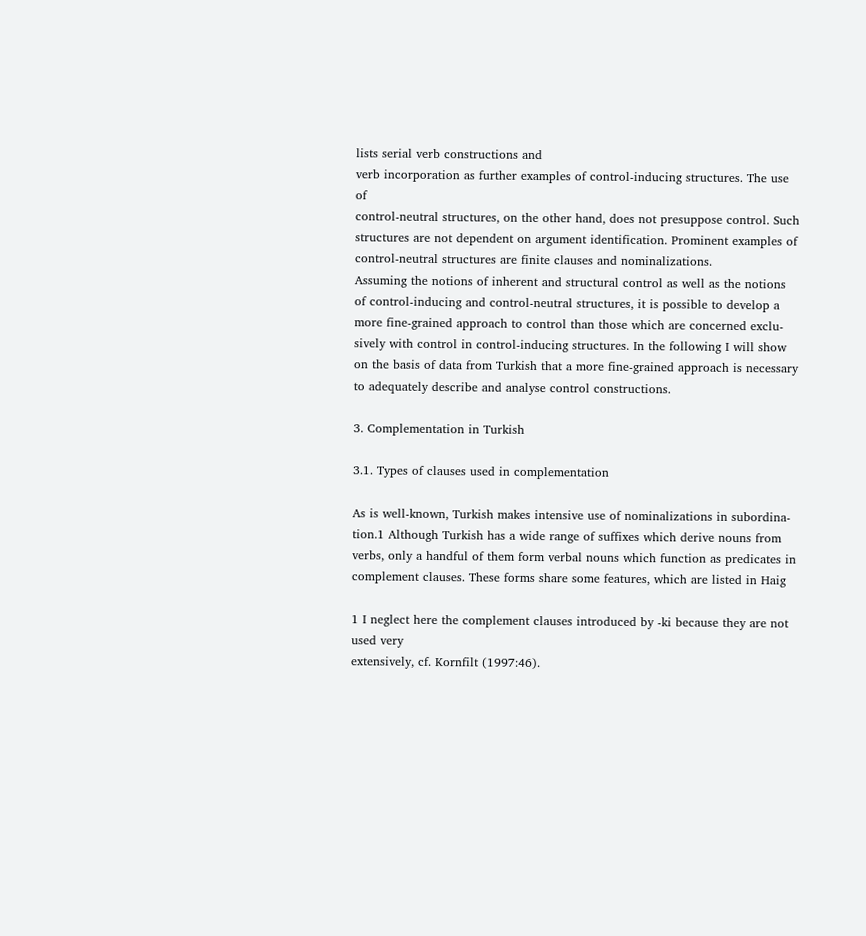lists serial verb constructions and
verb incorporation as further examples of control-inducing structures. The use of
control-neutral structures, on the other hand, does not presuppose control. Such
structures are not dependent on argument identification. Prominent examples of
control-neutral structures are finite clauses and nominalizations.
Assuming the notions of inherent and structural control as well as the notions
of control-inducing and control-neutral structures, it is possible to develop a
more fine-grained approach to control than those which are concerned exclu-
sively with control in control-inducing structures. In the following I will show
on the basis of data from Turkish that a more fine-grained approach is necessary
to adequately describe and analyse control constructions.

3. Complementation in Turkish

3.1. Types of clauses used in complementation

As is well-known, Turkish makes intensive use of nominalizations in subordina-
tion.1 Although Turkish has a wide range of suffixes which derive nouns from
verbs, only a handful of them form verbal nouns which function as predicates in
complement clauses. These forms share some features, which are listed in Haig

1 I neglect here the complement clauses introduced by -ki because they are not used very
extensively, cf. Kornfilt (1997:46).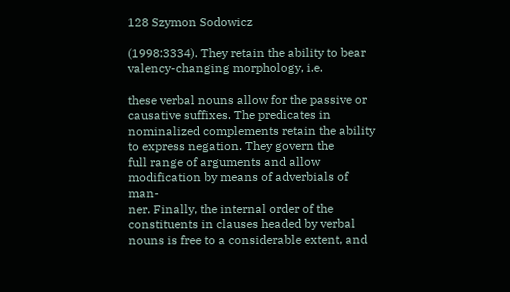128 Szymon Sodowicz

(1998:3334). They retain the ability to bear valency-changing morphology, i.e.

these verbal nouns allow for the passive or causative suffixes. The predicates in
nominalized complements retain the ability to express negation. They govern the
full range of arguments and allow modification by means of adverbials of man-
ner. Finally, the internal order of the constituents in clauses headed by verbal
nouns is free to a considerable extent, and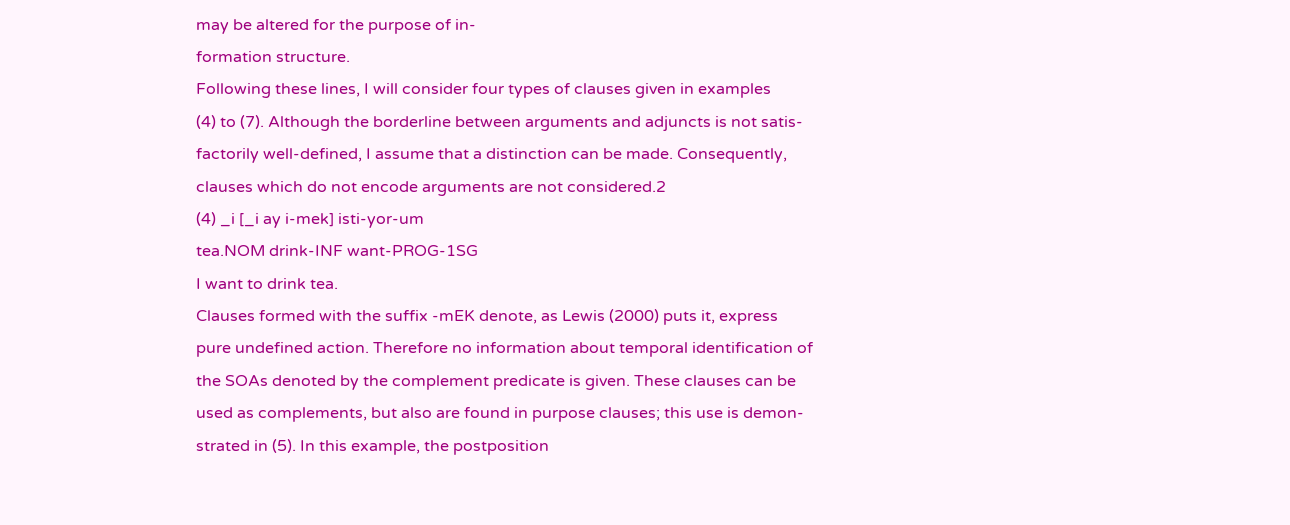may be altered for the purpose of in-
formation structure.
Following these lines, I will consider four types of clauses given in examples
(4) to (7). Although the borderline between arguments and adjuncts is not satis-
factorily well-defined, I assume that a distinction can be made. Consequently,
clauses which do not encode arguments are not considered.2
(4) _i [_i ay i-mek] isti-yor-um
tea.NOM drink-INF want-PROG-1SG
I want to drink tea.
Clauses formed with the suffix -mEK denote, as Lewis (2000) puts it, express
pure undefined action. Therefore no information about temporal identification of
the SOAs denoted by the complement predicate is given. These clauses can be
used as complements, but also are found in purpose clauses; this use is demon-
strated in (5). In this example, the postposition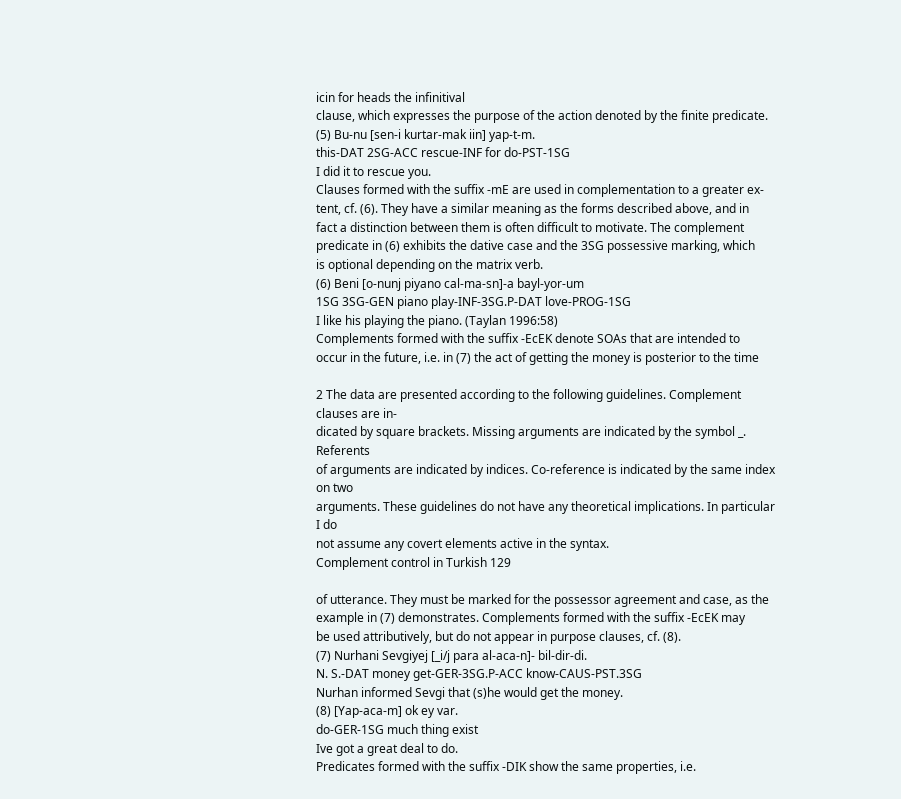icin for heads the infinitival
clause, which expresses the purpose of the action denoted by the finite predicate.
(5) Bu-nu [sen-i kurtar-mak iin] yap-t-m.
this-DAT 2SG-ACC rescue-INF for do-PST-1SG
I did it to rescue you.
Clauses formed with the suffix -mE are used in complementation to a greater ex-
tent, cf. (6). They have a similar meaning as the forms described above, and in
fact a distinction between them is often difficult to motivate. The complement
predicate in (6) exhibits the dative case and the 3SG possessive marking, which
is optional depending on the matrix verb.
(6) Beni [o-nunj piyano cal-ma-sn]-a bayl-yor-um
1SG 3SG-GEN piano play-INF-3SG.P-DAT love-PROG-1SG
I like his playing the piano. (Taylan 1996:58)
Complements formed with the suffix -EcEK denote SOAs that are intended to
occur in the future, i.e. in (7) the act of getting the money is posterior to the time

2 The data are presented according to the following guidelines. Complement clauses are in-
dicated by square brackets. Missing arguments are indicated by the symbol _. Referents
of arguments are indicated by indices. Co-reference is indicated by the same index on two
arguments. These guidelines do not have any theoretical implications. In particular I do
not assume any covert elements active in the syntax.
Complement control in Turkish 129

of utterance. They must be marked for the possessor agreement and case, as the
example in (7) demonstrates. Complements formed with the suffix -EcEK may
be used attributively, but do not appear in purpose clauses, cf. (8).
(7) Nurhani Sevgiyej [_i/j para al-aca-n]- bil-dir-di.
N. S.-DAT money get-GER-3SG.P-ACC know-CAUS-PST.3SG
Nurhan informed Sevgi that (s)he would get the money.
(8) [Yap-aca-m] ok ey var.
do-GER-1SG much thing exist
Ive got a great deal to do.
Predicates formed with the suffix -DIK show the same properties, i.e.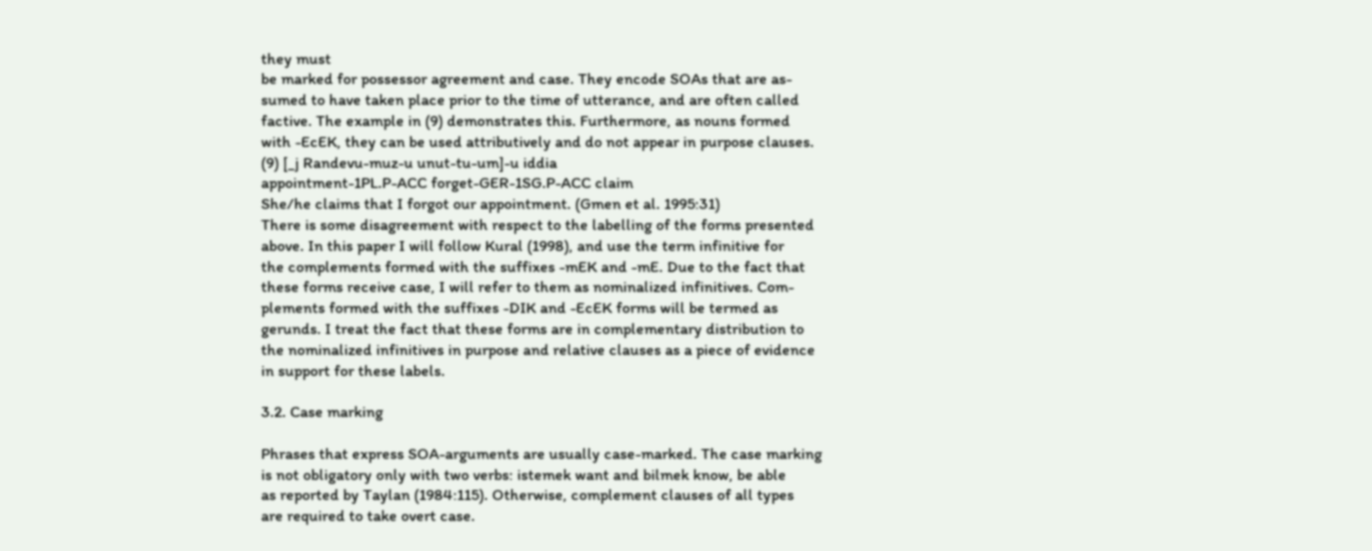they must
be marked for possessor agreement and case. They encode SOAs that are as-
sumed to have taken place prior to the time of utterance, and are often called
factive. The example in (9) demonstrates this. Furthermore, as nouns formed
with -EcEK, they can be used attributively and do not appear in purpose clauses.
(9) [_j Randevu-muz-u unut-tu-um]-u iddia
appointment-1PL.P-ACC forget-GER-1SG.P-ACC claim
She/he claims that I forgot our appointment. (Gmen et al. 1995:31)
There is some disagreement with respect to the labelling of the forms presented
above. In this paper I will follow Kural (1998), and use the term infinitive for
the complements formed with the suffixes -mEK and -mE. Due to the fact that
these forms receive case, I will refer to them as nominalized infinitives. Com-
plements formed with the suffixes -DIK and -EcEK forms will be termed as
gerunds. I treat the fact that these forms are in complementary distribution to
the nominalized infinitives in purpose and relative clauses as a piece of evidence
in support for these labels.

3.2. Case marking

Phrases that express SOA-arguments are usually case-marked. The case marking
is not obligatory only with two verbs: istemek want and bilmek know, be able
as reported by Taylan (1984:115). Otherwise, complement clauses of all types
are required to take overt case.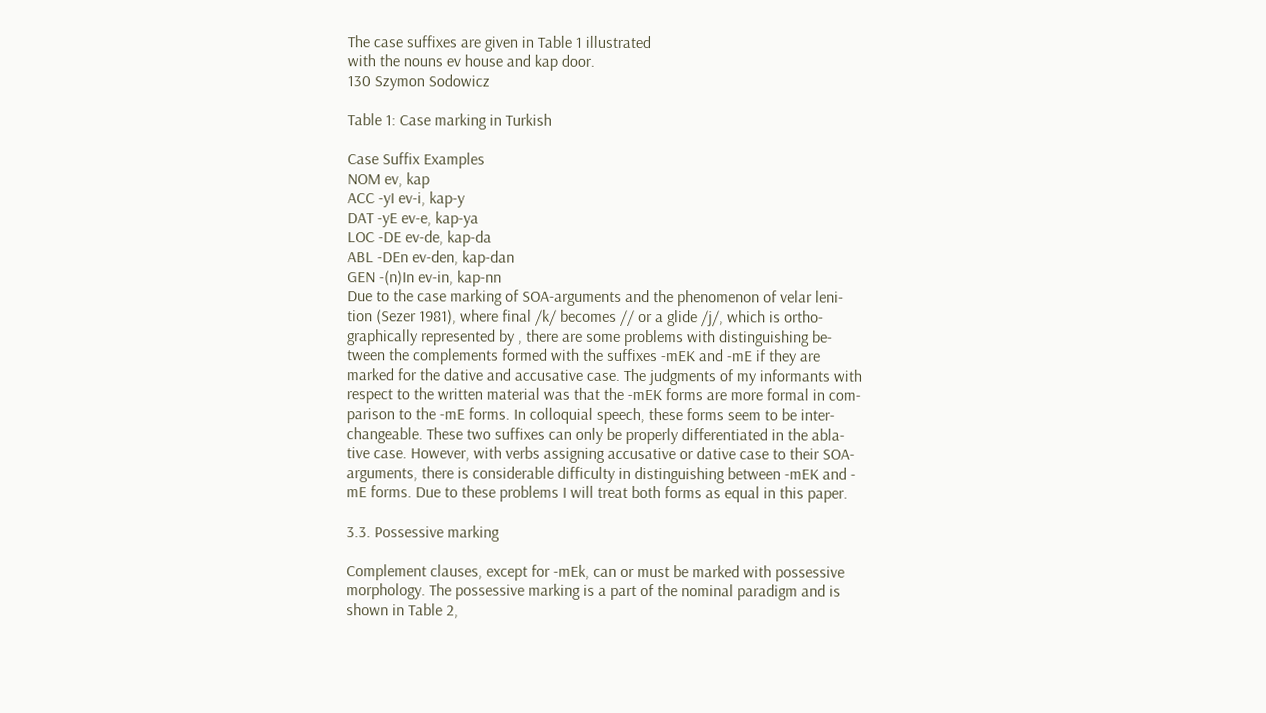The case suffixes are given in Table 1 illustrated
with the nouns ev house and kap door.
130 Szymon Sodowicz

Table 1: Case marking in Turkish

Case Suffix Examples
NOM ev, kap
ACC -yI ev-i, kap-y
DAT -yE ev-e, kap-ya
LOC -DE ev-de, kap-da
ABL -DEn ev-den, kap-dan
GEN -(n)In ev-in, kap-nn
Due to the case marking of SOA-arguments and the phenomenon of velar leni-
tion (Sezer 1981), where final /k/ becomes // or a glide /j/, which is ortho-
graphically represented by , there are some problems with distinguishing be-
tween the complements formed with the suffixes -mEK and -mE if they are
marked for the dative and accusative case. The judgments of my informants with
respect to the written material was that the -mEK forms are more formal in com-
parison to the -mE forms. In colloquial speech, these forms seem to be inter-
changeable. These two suffixes can only be properly differentiated in the abla-
tive case. However, with verbs assigning accusative or dative case to their SOA-
arguments, there is considerable difficulty in distinguishing between -mEK and -
mE forms. Due to these problems I will treat both forms as equal in this paper.

3.3. Possessive marking

Complement clauses, except for -mEk, can or must be marked with possessive
morphology. The possessive marking is a part of the nominal paradigm and is
shown in Table 2,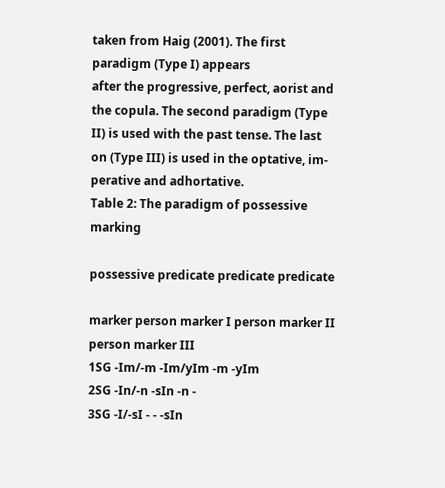taken from Haig (2001). The first paradigm (Type I) appears
after the progressive, perfect, aorist and the copula. The second paradigm (Type
II) is used with the past tense. The last on (Type III) is used in the optative, im-
perative and adhortative.
Table 2: The paradigm of possessive marking

possessive predicate predicate predicate

marker person marker I person marker II person marker III
1SG -Im/-m -Im/yIm -m -yIm
2SG -In/-n -sIn -n -
3SG -I/-sI - - -sIn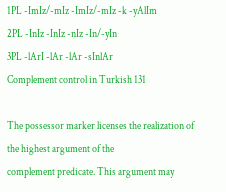1PL -ImIz/-mIz -ImIz/-mIz -k -yAlIm
2PL -InIz -InIz -nIz -In/-yIn
3PL -lArI -lAr -lAr -sInlAr
Complement control in Turkish 131

The possessor marker licenses the realization of the highest argument of the
complement predicate. This argument may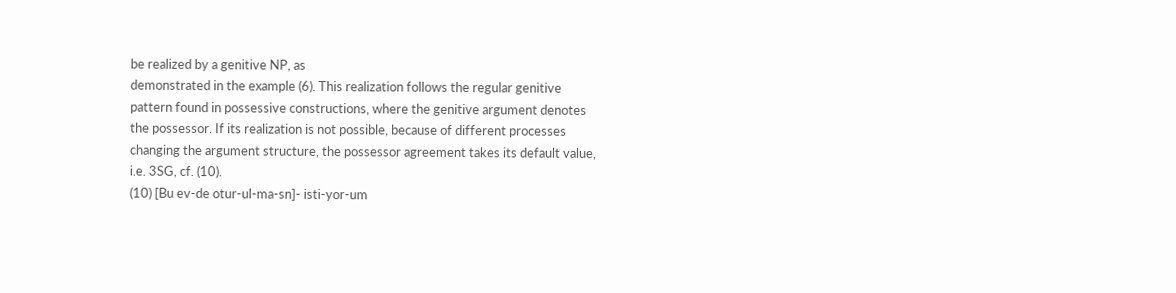be realized by a genitive NP, as
demonstrated in the example (6). This realization follows the regular genitive
pattern found in possessive constructions, where the genitive argument denotes
the possessor. If its realization is not possible, because of different processes
changing the argument structure, the possessor agreement takes its default value,
i.e. 3SG, cf. (10).
(10) [Bu ev-de otur-ul-ma-sn]- isti-yor-um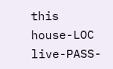this house-LOC live-PASS-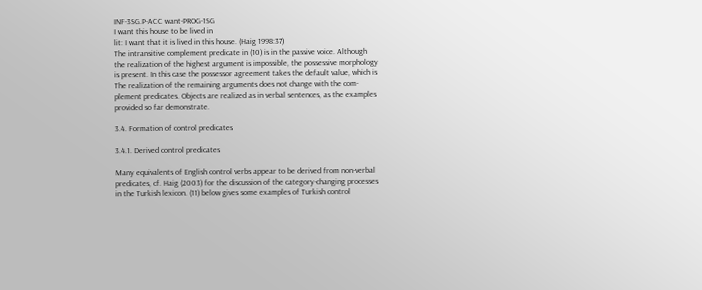INF-3SG.P-ACC want-PROG-1SG
I want this house to be lived in
lit: I want that it is lived in this house. (Haig 1998:37)
The intransitive complement predicate in (10) is in the passive voice. Although
the realization of the highest argument is impossible, the possessive morphology
is present. In this case the possessor agreement takes the default value, which is
The realization of the remaining arguments does not change with the com-
plement predicates. Objects are realized as in verbal sentences, as the examples
provided so far demonstrate.

3.4. Formation of control predicates

3.4.1. Derived control predicates

Many equivalents of English control verbs appear to be derived from non-verbal
predicates, cf. Haig (2003) for the discussion of the category-changing processes
in the Turkish lexicon. (11) below gives some examples of Turkish control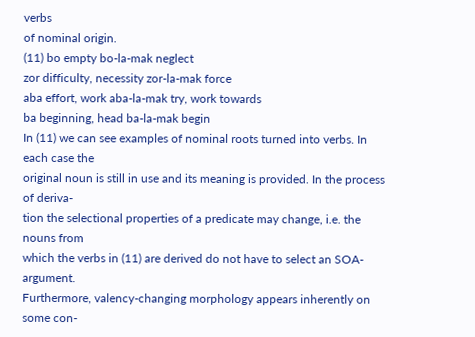verbs
of nominal origin.
(11) bo empty bo-la-mak neglect
zor difficulty, necessity zor-la-mak force
aba effort, work aba-la-mak try, work towards
ba beginning, head ba-la-mak begin
In (11) we can see examples of nominal roots turned into verbs. In each case the
original noun is still in use and its meaning is provided. In the process of deriva-
tion the selectional properties of a predicate may change, i.e. the nouns from
which the verbs in (11) are derived do not have to select an SOA-argument.
Furthermore, valency-changing morphology appears inherently on some con-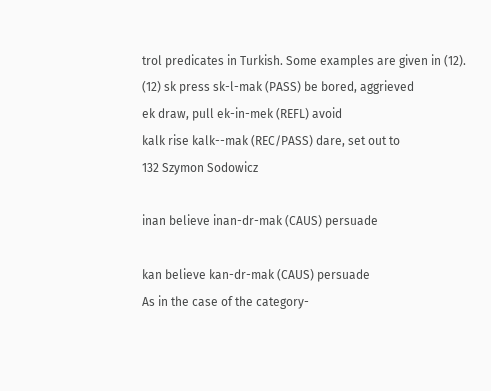trol predicates in Turkish. Some examples are given in (12).
(12) sk press sk-l-mak (PASS) be bored, aggrieved
ek draw, pull ek-in-mek (REFL) avoid
kalk rise kalk--mak (REC/PASS) dare, set out to
132 Szymon Sodowicz

inan believe inan-dr-mak (CAUS) persuade

kan believe kan-dr-mak (CAUS) persuade
As in the case of the category-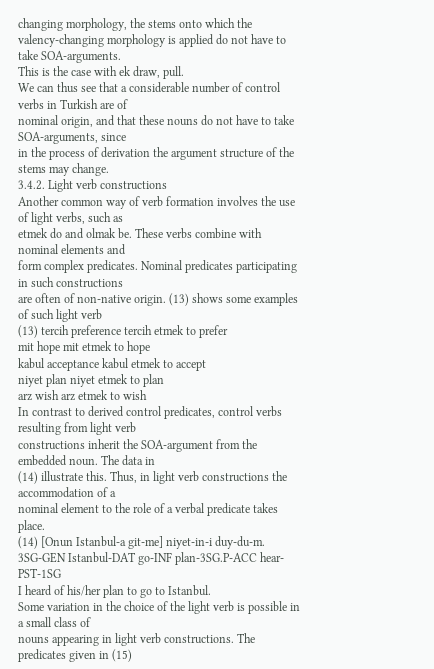changing morphology, the stems onto which the
valency-changing morphology is applied do not have to take SOA-arguments.
This is the case with ek draw, pull.
We can thus see that a considerable number of control verbs in Turkish are of
nominal origin, and that these nouns do not have to take SOA-arguments, since
in the process of derivation the argument structure of the stems may change.
3.4.2. Light verb constructions
Another common way of verb formation involves the use of light verbs, such as
etmek do and olmak be. These verbs combine with nominal elements and
form complex predicates. Nominal predicates participating in such constructions
are often of non-native origin. (13) shows some examples of such light verb
(13) tercih preference tercih etmek to prefer
mit hope mit etmek to hope
kabul acceptance kabul etmek to accept
niyet plan niyet etmek to plan
arz wish arz etmek to wish
In contrast to derived control predicates, control verbs resulting from light verb
constructions inherit the SOA-argument from the embedded noun. The data in
(14) illustrate this. Thus, in light verb constructions the accommodation of a
nominal element to the role of a verbal predicate takes place.
(14) [Onun Istanbul-a git-me] niyet-in-i duy-du-m.
3SG-GEN Istanbul-DAT go-INF plan-3SG.P-ACC hear-PST-1SG
I heard of his/her plan to go to Istanbul.
Some variation in the choice of the light verb is possible in a small class of
nouns appearing in light verb constructions. The predicates given in (15)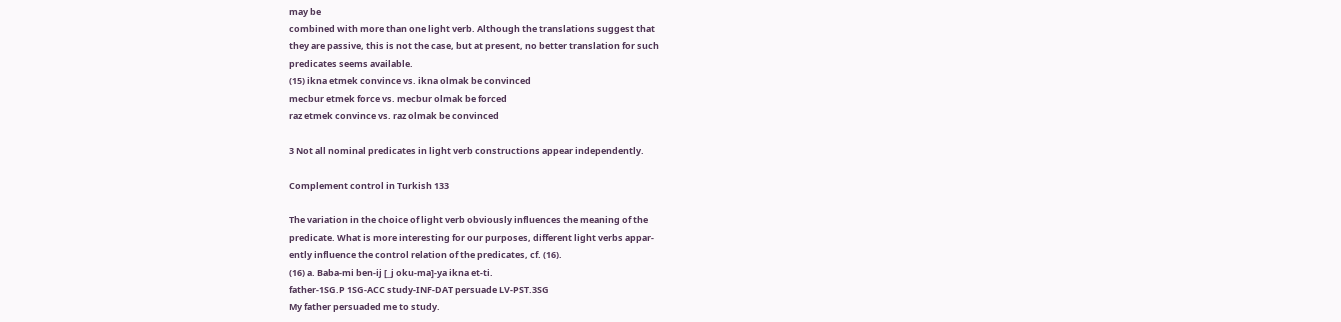may be
combined with more than one light verb. Although the translations suggest that
they are passive, this is not the case, but at present, no better translation for such
predicates seems available.
(15) ikna etmek convince vs. ikna olmak be convinced
mecbur etmek force vs. mecbur olmak be forced
raz etmek convince vs. raz olmak be convinced

3 Not all nominal predicates in light verb constructions appear independently.

Complement control in Turkish 133

The variation in the choice of light verb obviously influences the meaning of the
predicate. What is more interesting for our purposes, different light verbs appar-
ently influence the control relation of the predicates, cf. (16).
(16) a. Baba-mi ben-ij [_j oku-ma]-ya ikna et-ti.
father-1SG.P 1SG-ACC study-INF-DAT persuade LV-PST.3SG
My father persuaded me to study.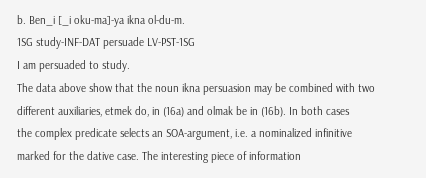b. Ben_i [_i oku-ma]-ya ikna ol-du-m.
1SG study-INF-DAT persuade LV-PST-1SG
I am persuaded to study.
The data above show that the noun ikna persuasion may be combined with two
different auxiliaries, etmek do, in (16a) and olmak be in (16b). In both cases
the complex predicate selects an SOA-argument, i.e. a nominalized infinitive
marked for the dative case. The interesting piece of information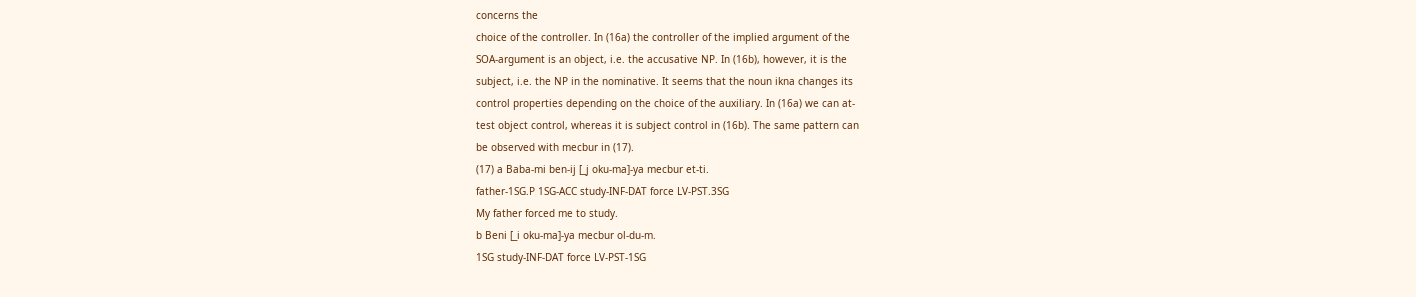concerns the
choice of the controller. In (16a) the controller of the implied argument of the
SOA-argument is an object, i.e. the accusative NP. In (16b), however, it is the
subject, i.e. the NP in the nominative. It seems that the noun ikna changes its
control properties depending on the choice of the auxiliary. In (16a) we can at-
test object control, whereas it is subject control in (16b). The same pattern can
be observed with mecbur in (17).
(17) a Baba-mi ben-ij [_j oku-ma]-ya mecbur et-ti.
father-1SG.P 1SG-ACC study-INF-DAT force LV-PST.3SG
My father forced me to study.
b Beni [_i oku-ma]-ya mecbur ol-du-m.
1SG study-INF-DAT force LV-PST-1SG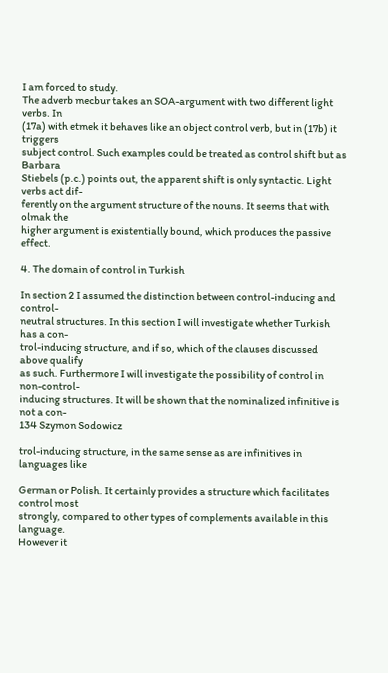I am forced to study.
The adverb mecbur takes an SOA-argument with two different light verbs. In
(17a) with etmek it behaves like an object control verb, but in (17b) it triggers
subject control. Such examples could be treated as control shift but as Barbara
Stiebels (p.c.) points out, the apparent shift is only syntactic. Light verbs act dif-
ferently on the argument structure of the nouns. It seems that with olmak the
higher argument is existentially bound, which produces the passive effect.

4. The domain of control in Turkish

In section 2 I assumed the distinction between control-inducing and control-
neutral structures. In this section I will investigate whether Turkish has a con-
trol-inducing structure, and if so, which of the clauses discussed above qualify
as such. Furthermore I will investigate the possibility of control in non-control-
inducing structures. It will be shown that the nominalized infinitive is not a con-
134 Szymon Sodowicz

trol-inducing structure, in the same sense as are infinitives in languages like

German or Polish. It certainly provides a structure which facilitates control most
strongly, compared to other types of complements available in this language.
However it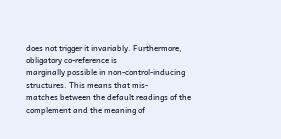does not trigger it invariably. Furthermore, obligatory co-reference is
marginally possible in non-control-inducing structures. This means that mis-
matches between the default readings of the complement and the meaning of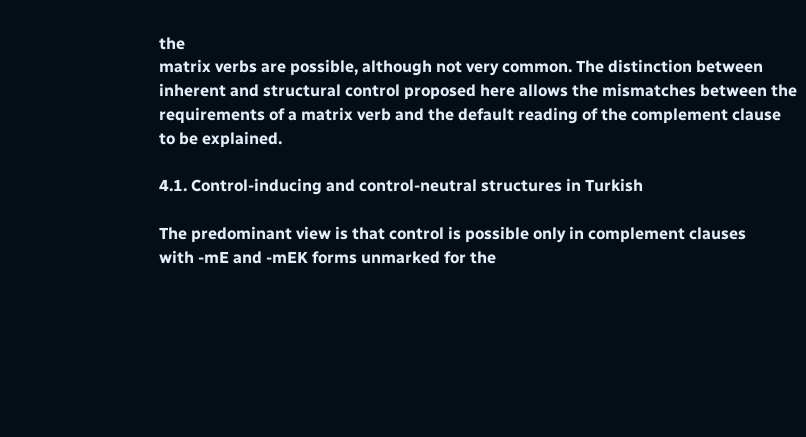the
matrix verbs are possible, although not very common. The distinction between
inherent and structural control proposed here allows the mismatches between the
requirements of a matrix verb and the default reading of the complement clause
to be explained.

4.1. Control-inducing and control-neutral structures in Turkish

The predominant view is that control is possible only in complement clauses
with -mE and -mEK forms unmarked for the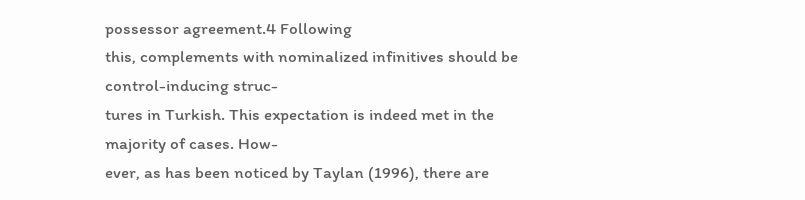possessor agreement.4 Following
this, complements with nominalized infinitives should be control-inducing struc-
tures in Turkish. This expectation is indeed met in the majority of cases. How-
ever, as has been noticed by Taylan (1996), there are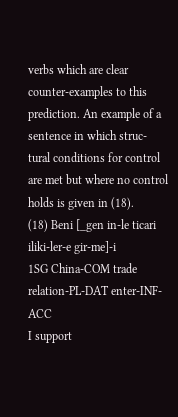verbs which are clear
counter-examples to this prediction. An example of a sentence in which struc-
tural conditions for control are met but where no control holds is given in (18).
(18) Beni [_gen in-le ticari iliki-ler-e gir-me]-i
1SG China-COM trade relation-PL-DAT enter-INF-ACC
I support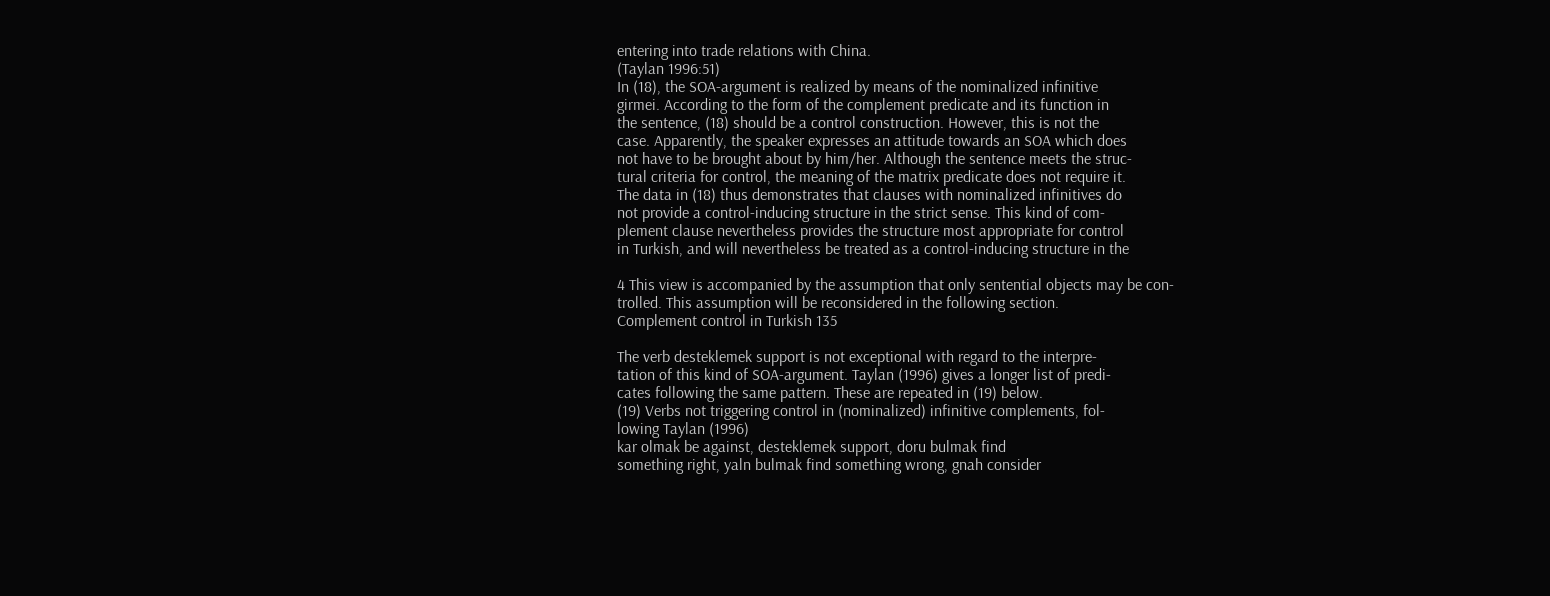entering into trade relations with China.
(Taylan 1996:51)
In (18), the SOA-argument is realized by means of the nominalized infinitive
girmei. According to the form of the complement predicate and its function in
the sentence, (18) should be a control construction. However, this is not the
case. Apparently, the speaker expresses an attitude towards an SOA which does
not have to be brought about by him/her. Although the sentence meets the struc-
tural criteria for control, the meaning of the matrix predicate does not require it.
The data in (18) thus demonstrates that clauses with nominalized infinitives do
not provide a control-inducing structure in the strict sense. This kind of com-
plement clause nevertheless provides the structure most appropriate for control
in Turkish, and will nevertheless be treated as a control-inducing structure in the

4 This view is accompanied by the assumption that only sentential objects may be con-
trolled. This assumption will be reconsidered in the following section.
Complement control in Turkish 135

The verb desteklemek support is not exceptional with regard to the interpre-
tation of this kind of SOA-argument. Taylan (1996) gives a longer list of predi-
cates following the same pattern. These are repeated in (19) below.
(19) Verbs not triggering control in (nominalized) infinitive complements, fol-
lowing Taylan (1996)
kar olmak be against, desteklemek support, doru bulmak find
something right, yaln bulmak find something wrong, gnah consider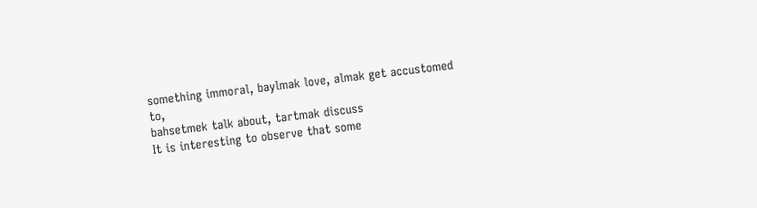something immoral, baylmak love, almak get accustomed to,
bahsetmek talk about, tartmak discuss
It is interesting to observe that some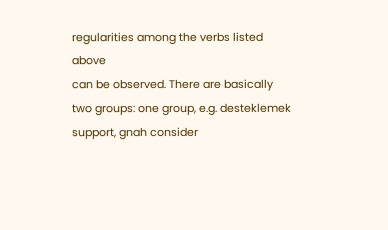regularities among the verbs listed above
can be observed. There are basically two groups: one group, e.g. desteklemek
support, gnah consider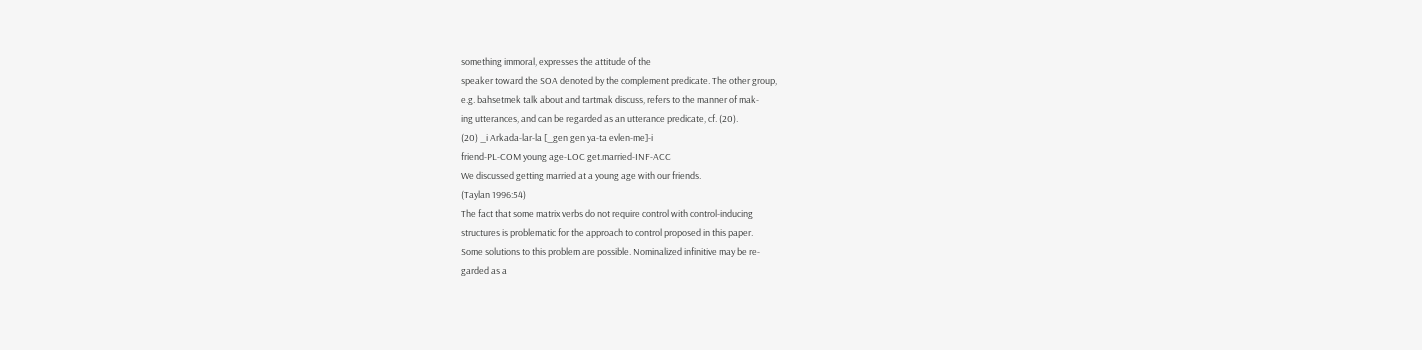something immoral, expresses the attitude of the
speaker toward the SOA denoted by the complement predicate. The other group,
e.g. bahsetmek talk about and tartmak discuss, refers to the manner of mak-
ing utterances, and can be regarded as an utterance predicate, cf. (20).
(20) _i Arkada-lar-la [_gen gen ya-ta evlen-me]-i
friend-PL-COM young age-LOC get.married-INF-ACC
We discussed getting married at a young age with our friends.
(Taylan 1996:54)
The fact that some matrix verbs do not require control with control-inducing
structures is problematic for the approach to control proposed in this paper.
Some solutions to this problem are possible. Nominalized infinitive may be re-
garded as a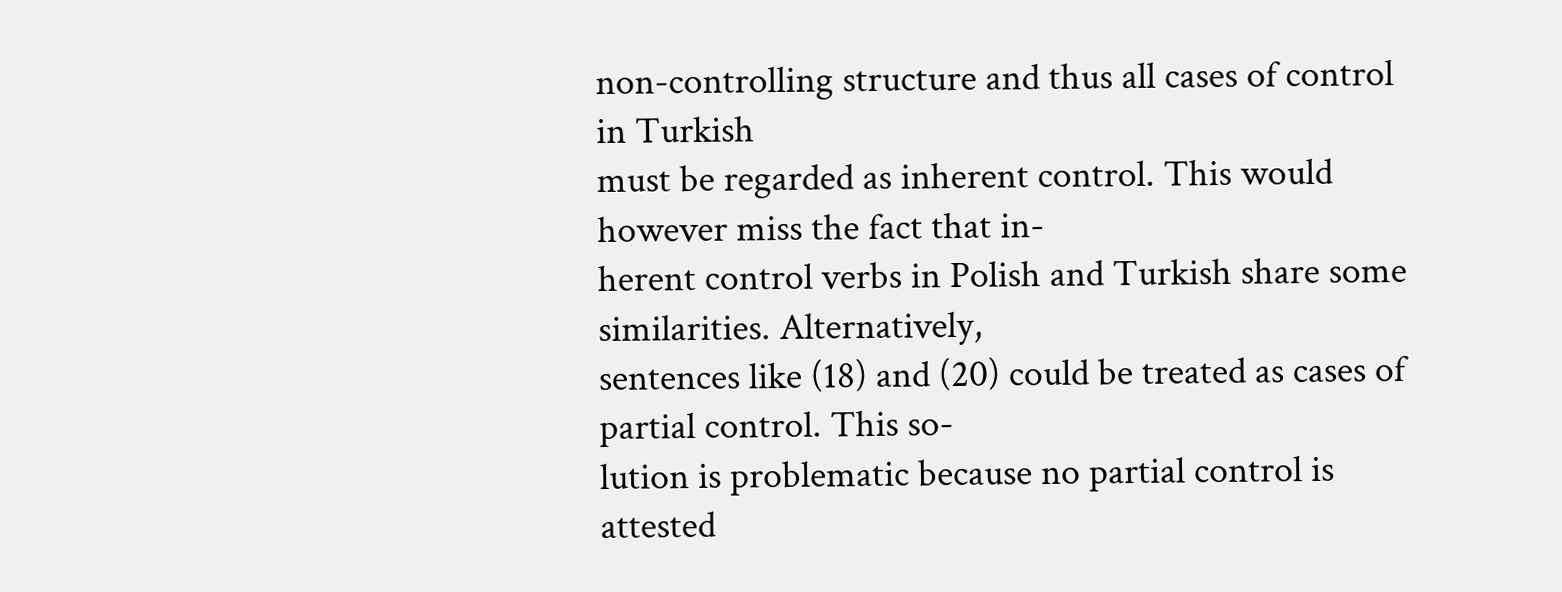non-controlling structure and thus all cases of control in Turkish
must be regarded as inherent control. This would however miss the fact that in-
herent control verbs in Polish and Turkish share some similarities. Alternatively,
sentences like (18) and (20) could be treated as cases of partial control. This so-
lution is problematic because no partial control is attested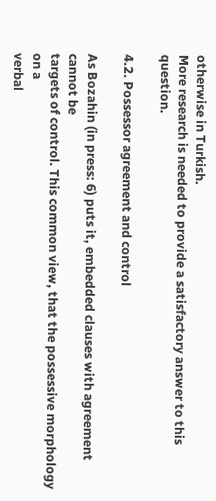otherwise in Turkish.
More research is needed to provide a satisfactory answer to this question.

4.2. Possessor agreement and control

As Bozahin (in press: 6) puts it, embedded clauses with agreement cannot be
targets of control. This common view, that the possessive morphology on a
verbal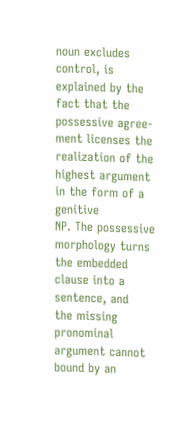noun excludes control, is explained by the fact that the possessive agree-
ment licenses the realization of the highest argument in the form of a genitive
NP. The possessive morphology turns the embedded clause into a sentence, and
the missing pronominal argument cannot bound by an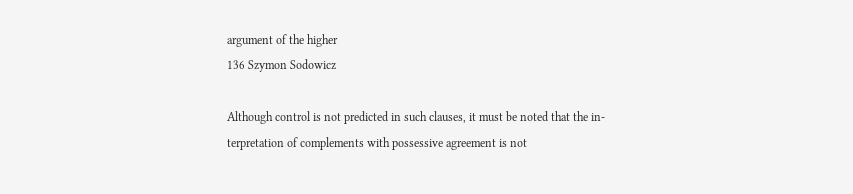argument of the higher
136 Szymon Sodowicz

Although control is not predicted in such clauses, it must be noted that the in-
terpretation of complements with possessive agreement is not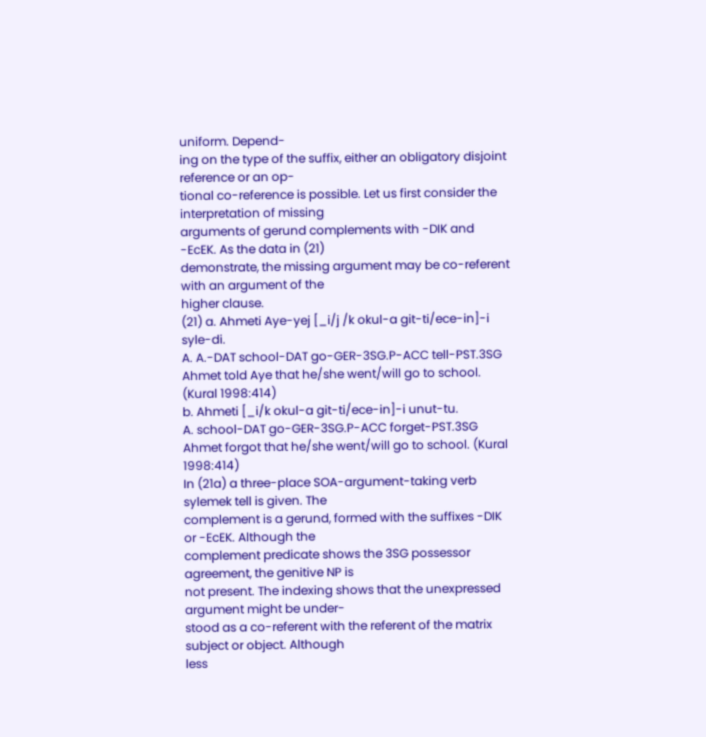uniform. Depend-
ing on the type of the suffix, either an obligatory disjoint reference or an op-
tional co-reference is possible. Let us first consider the interpretation of missing
arguments of gerund complements with -DIK and -EcEK. As the data in (21)
demonstrate, the missing argument may be co-referent with an argument of the
higher clause.
(21) a. Ahmeti Aye-yej [_i/j /k okul-a git-ti/ece-in]-i syle-di.
A. A.-DAT school-DAT go-GER-3SG.P-ACC tell-PST.3SG
Ahmet told Aye that he/she went/will go to school.
(Kural 1998:414)
b. Ahmeti [_i/k okul-a git-ti/ece-in]-i unut-tu.
A. school-DAT go-GER-3SG.P-ACC forget-PST.3SG
Ahmet forgot that he/she went/will go to school. (Kural 1998:414)
In (21a) a three-place SOA-argument-taking verb sylemek tell is given. The
complement is a gerund, formed with the suffixes -DIK or -EcEK. Although the
complement predicate shows the 3SG possessor agreement, the genitive NP is
not present. The indexing shows that the unexpressed argument might be under-
stood as a co-referent with the referent of the matrix subject or object. Although
less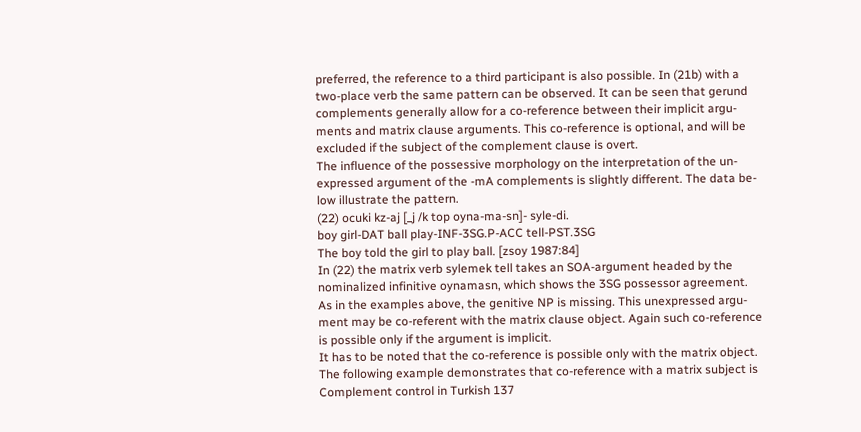preferred, the reference to a third participant is also possible. In (21b) with a
two-place verb the same pattern can be observed. It can be seen that gerund
complements generally allow for a co-reference between their implicit argu-
ments and matrix clause arguments. This co-reference is optional, and will be
excluded if the subject of the complement clause is overt.
The influence of the possessive morphology on the interpretation of the un-
expressed argument of the -mA complements is slightly different. The data be-
low illustrate the pattern.
(22) ocuki kz-aj [_j /k top oyna-ma-sn]- syle-di.
boy girl-DAT ball play-INF-3SG.P-ACC tell-PST.3SG
The boy told the girl to play ball. [zsoy 1987:84]
In (22) the matrix verb sylemek tell takes an SOA-argument headed by the
nominalized infinitive oynamasn, which shows the 3SG possessor agreement.
As in the examples above, the genitive NP is missing. This unexpressed argu-
ment may be co-referent with the matrix clause object. Again such co-reference
is possible only if the argument is implicit.
It has to be noted that the co-reference is possible only with the matrix object.
The following example demonstrates that co-reference with a matrix subject is
Complement control in Turkish 137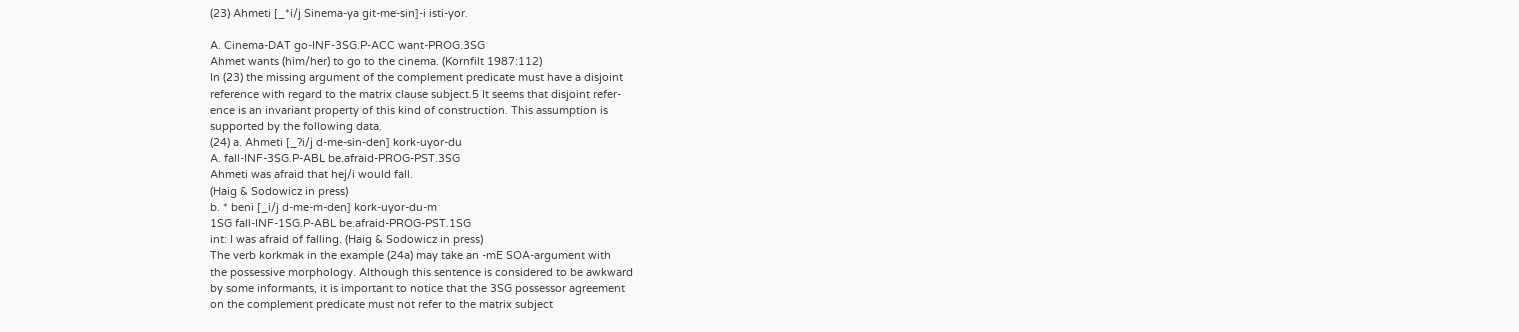(23) Ahmeti [_*i/j Sinema-ya git-me-sin]-i isti-yor.

A. Cinema-DAT go-INF-3SG.P-ACC want-PROG.3SG
Ahmet wants (him/her) to go to the cinema. (Kornfilt 1987:112)
In (23) the missing argument of the complement predicate must have a disjoint
reference with regard to the matrix clause subject.5 It seems that disjoint refer-
ence is an invariant property of this kind of construction. This assumption is
supported by the following data.
(24) a. Ahmeti [_?i/j d-me-sin-den] kork-uyor-du
A. fall-INF-3SG.P-ABL be.afraid-PROG-PST.3SG
Ahmeti was afraid that hej/i would fall.
(Haig & Sodowicz in press)
b. * beni [_i/j d-me-m-den] kork-uyor-du-m
1SG fall-INF-1SG.P-ABL be.afraid-PROG-PST.1SG
int: I was afraid of falling. (Haig & Sodowicz in press)
The verb korkmak in the example (24a) may take an -mE SOA-argument with
the possessive morphology. Although this sentence is considered to be awkward
by some informants, it is important to notice that the 3SG possessor agreement
on the complement predicate must not refer to the matrix subject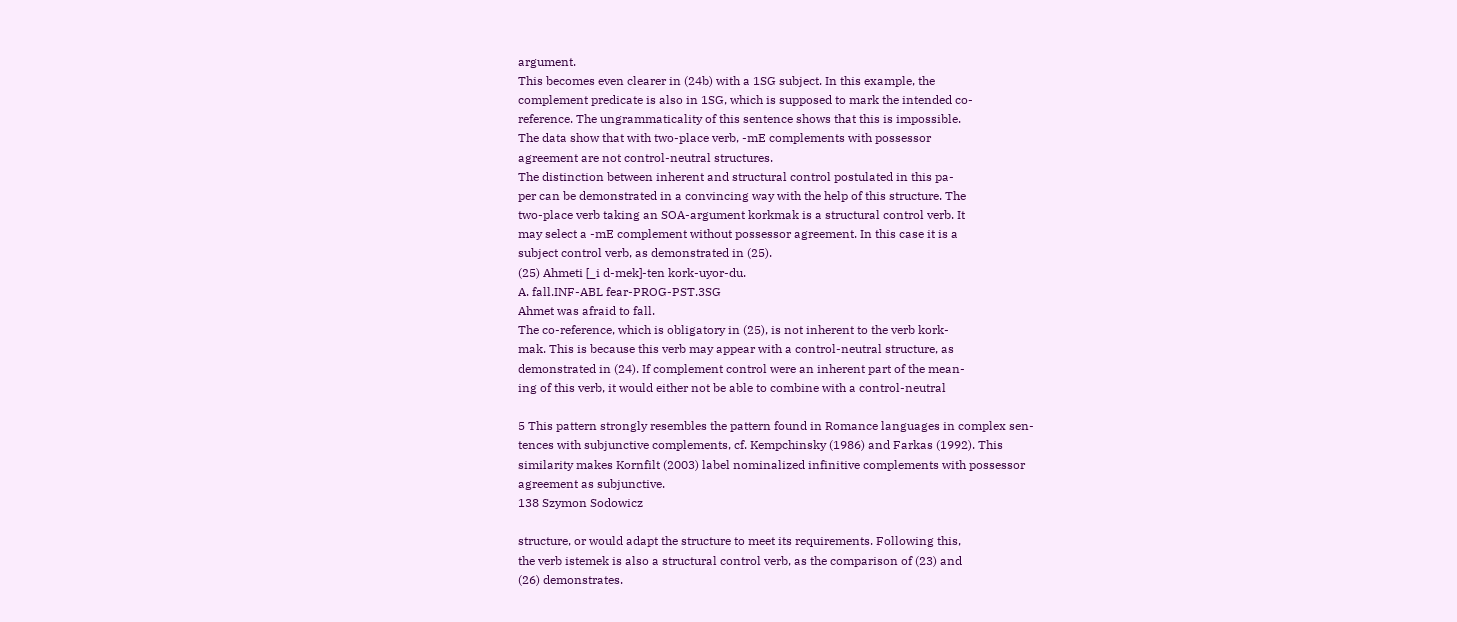argument.
This becomes even clearer in (24b) with a 1SG subject. In this example, the
complement predicate is also in 1SG, which is supposed to mark the intended co-
reference. The ungrammaticality of this sentence shows that this is impossible.
The data show that with two-place verb, -mE complements with possessor
agreement are not control-neutral structures.
The distinction between inherent and structural control postulated in this pa-
per can be demonstrated in a convincing way with the help of this structure. The
two-place verb taking an SOA-argument korkmak is a structural control verb. It
may select a -mE complement without possessor agreement. In this case it is a
subject control verb, as demonstrated in (25).
(25) Ahmeti [_i d-mek]-ten kork-uyor-du.
A. fall.INF-ABL fear-PROG-PST.3SG
Ahmet was afraid to fall.
The co-reference, which is obligatory in (25), is not inherent to the verb kork-
mak. This is because this verb may appear with a control-neutral structure, as
demonstrated in (24). If complement control were an inherent part of the mean-
ing of this verb, it would either not be able to combine with a control-neutral

5 This pattern strongly resembles the pattern found in Romance languages in complex sen-
tences with subjunctive complements, cf. Kempchinsky (1986) and Farkas (1992). This
similarity makes Kornfilt (2003) label nominalized infinitive complements with possessor
agreement as subjunctive.
138 Szymon Sodowicz

structure, or would adapt the structure to meet its requirements. Following this,
the verb istemek is also a structural control verb, as the comparison of (23) and
(26) demonstrates.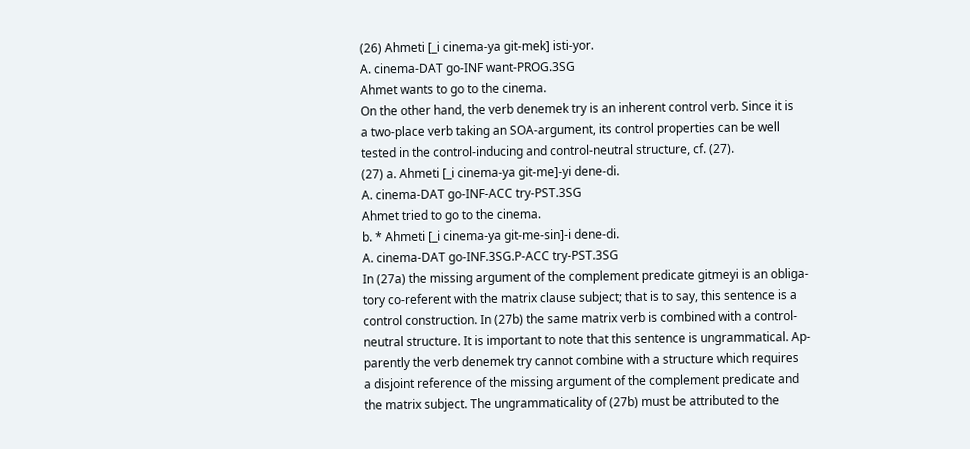(26) Ahmeti [_i cinema-ya git-mek] isti-yor.
A. cinema-DAT go-INF want-PROG.3SG
Ahmet wants to go to the cinema.
On the other hand, the verb denemek try is an inherent control verb. Since it is
a two-place verb taking an SOA-argument, its control properties can be well
tested in the control-inducing and control-neutral structure, cf. (27).
(27) a. Ahmeti [_i cinema-ya git-me]-yi dene-di.
A. cinema-DAT go-INF-ACC try-PST.3SG
Ahmet tried to go to the cinema.
b. * Ahmeti [_i cinema-ya git-me-sin]-i dene-di.
A. cinema-DAT go-INF.3SG.P-ACC try-PST.3SG
In (27a) the missing argument of the complement predicate gitmeyi is an obliga-
tory co-referent with the matrix clause subject; that is to say, this sentence is a
control construction. In (27b) the same matrix verb is combined with a control-
neutral structure. It is important to note that this sentence is ungrammatical. Ap-
parently the verb denemek try cannot combine with a structure which requires
a disjoint reference of the missing argument of the complement predicate and
the matrix subject. The ungrammaticality of (27b) must be attributed to the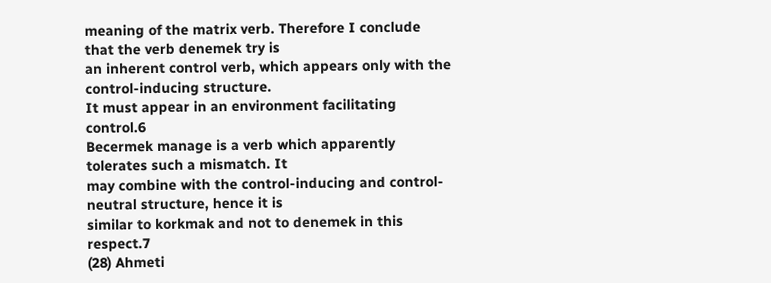meaning of the matrix verb. Therefore I conclude that the verb denemek try is
an inherent control verb, which appears only with the control-inducing structure.
It must appear in an environment facilitating control.6
Becermek manage is a verb which apparently tolerates such a mismatch. It
may combine with the control-inducing and control-neutral structure, hence it is
similar to korkmak and not to denemek in this respect.7
(28) Ahmeti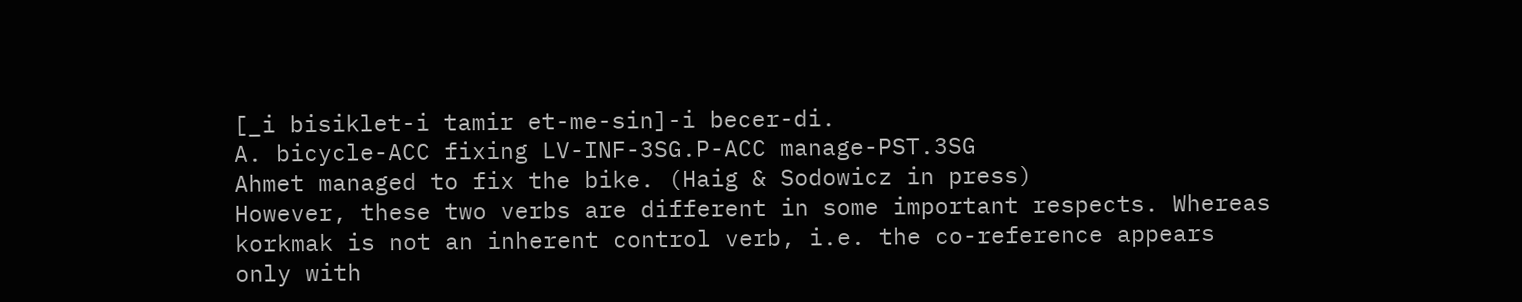[_i bisiklet-i tamir et-me-sin]-i becer-di.
A. bicycle-ACC fixing LV-INF-3SG.P-ACC manage-PST.3SG
Ahmet managed to fix the bike. (Haig & Sodowicz in press)
However, these two verbs are different in some important respects. Whereas
korkmak is not an inherent control verb, i.e. the co-reference appears only with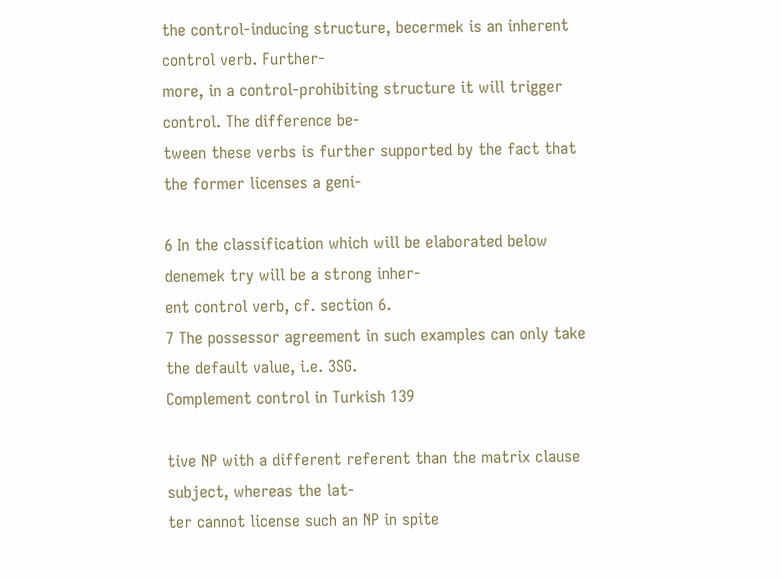the control-inducing structure, becermek is an inherent control verb. Further-
more, in a control-prohibiting structure it will trigger control. The difference be-
tween these verbs is further supported by the fact that the former licenses a geni-

6 In the classification which will be elaborated below denemek try will be a strong inher-
ent control verb, cf. section 6.
7 The possessor agreement in such examples can only take the default value, i.e. 3SG.
Complement control in Turkish 139

tive NP with a different referent than the matrix clause subject, whereas the lat-
ter cannot license such an NP in spite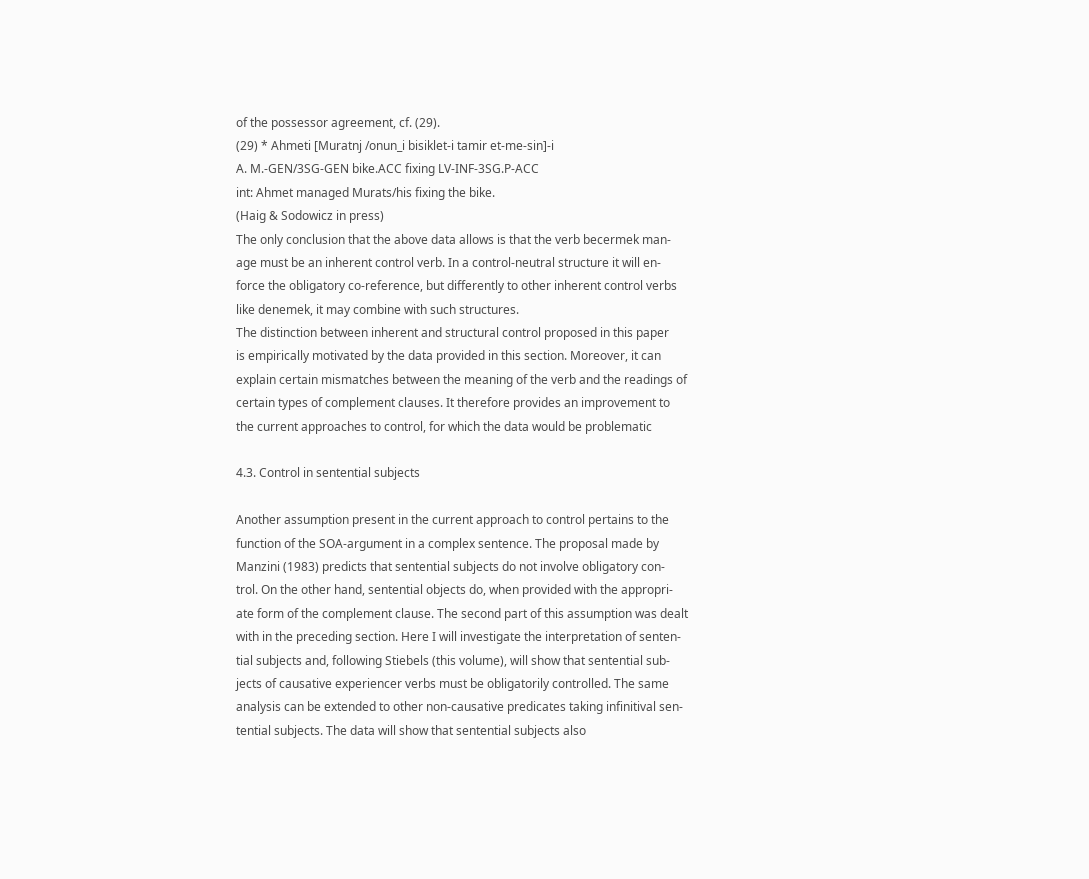of the possessor agreement, cf. (29).
(29) * Ahmeti [Muratnj /onun_i bisiklet-i tamir et-me-sin]-i
A. M.-GEN/3SG-GEN bike.ACC fixing LV-INF-3SG.P-ACC
int: Ahmet managed Murats/his fixing the bike.
(Haig & Sodowicz in press)
The only conclusion that the above data allows is that the verb becermek man-
age must be an inherent control verb. In a control-neutral structure it will en-
force the obligatory co-reference, but differently to other inherent control verbs
like denemek, it may combine with such structures.
The distinction between inherent and structural control proposed in this paper
is empirically motivated by the data provided in this section. Moreover, it can
explain certain mismatches between the meaning of the verb and the readings of
certain types of complement clauses. It therefore provides an improvement to
the current approaches to control, for which the data would be problematic

4.3. Control in sentential subjects

Another assumption present in the current approach to control pertains to the
function of the SOA-argument in a complex sentence. The proposal made by
Manzini (1983) predicts that sentential subjects do not involve obligatory con-
trol. On the other hand, sentential objects do, when provided with the appropri-
ate form of the complement clause. The second part of this assumption was dealt
with in the preceding section. Here I will investigate the interpretation of senten-
tial subjects and, following Stiebels (this volume), will show that sentential sub-
jects of causative experiencer verbs must be obligatorily controlled. The same
analysis can be extended to other non-causative predicates taking infinitival sen-
tential subjects. The data will show that sentential subjects also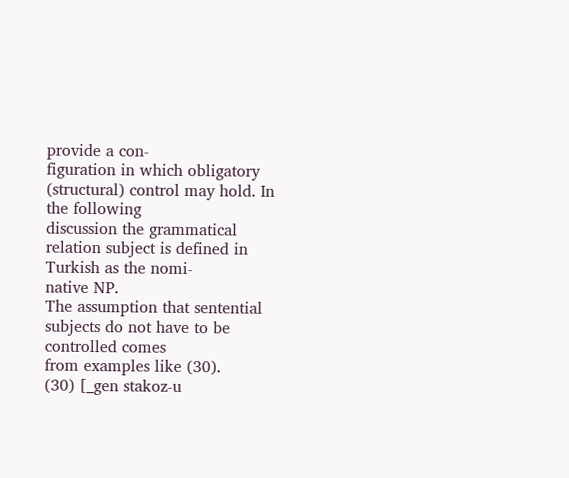provide a con-
figuration in which obligatory (structural) control may hold. In the following
discussion the grammatical relation subject is defined in Turkish as the nomi-
native NP.
The assumption that sentential subjects do not have to be controlled comes
from examples like (30).
(30) [_gen stakoz-u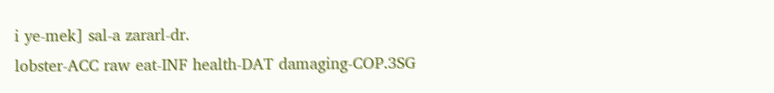i ye-mek] sal-a zararl-dr.
lobster-ACC raw eat-INF health-DAT damaging-COP.3SG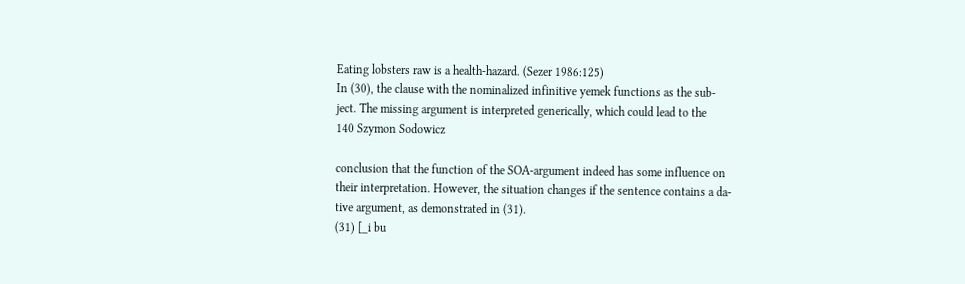Eating lobsters raw is a health-hazard. (Sezer 1986:125)
In (30), the clause with the nominalized infinitive yemek functions as the sub-
ject. The missing argument is interpreted generically, which could lead to the
140 Szymon Sodowicz

conclusion that the function of the SOA-argument indeed has some influence on
their interpretation. However, the situation changes if the sentence contains a da-
tive argument, as demonstrated in (31).
(31) [_i bu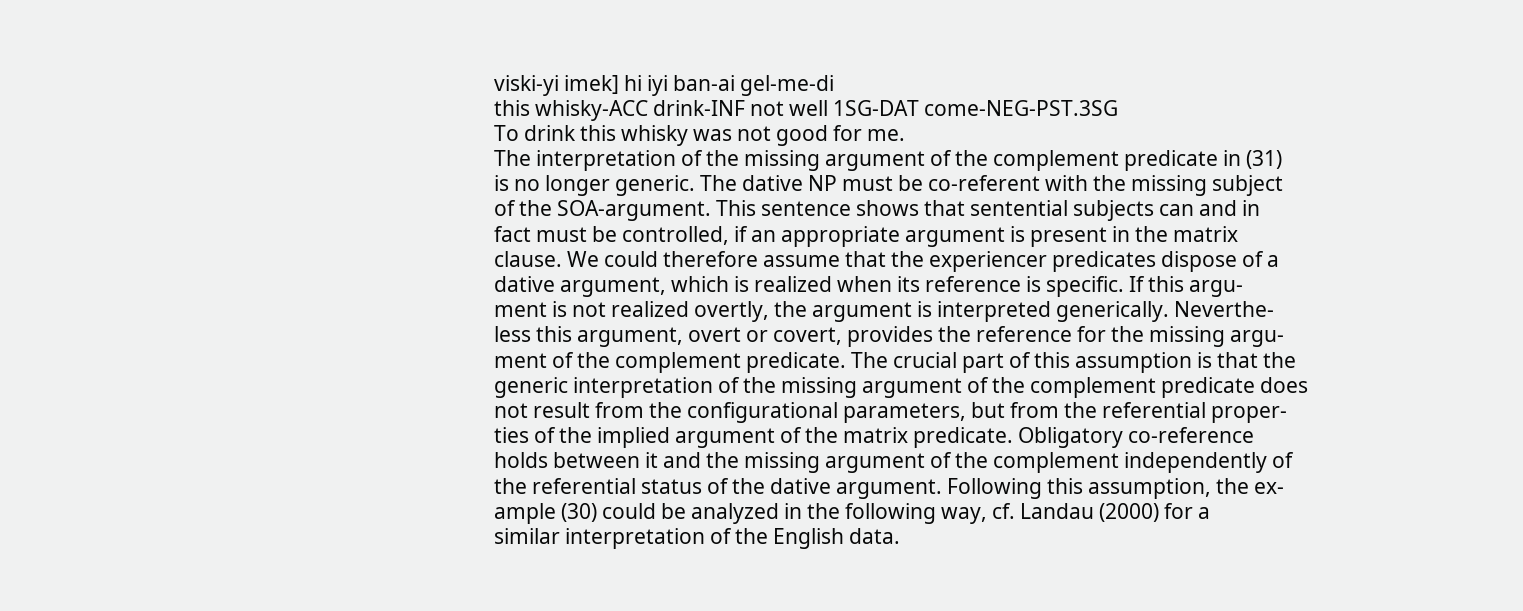viski-yi imek] hi iyi ban-ai gel-me-di
this whisky-ACC drink-INF not well 1SG-DAT come-NEG-PST.3SG
To drink this whisky was not good for me.
The interpretation of the missing argument of the complement predicate in (31)
is no longer generic. The dative NP must be co-referent with the missing subject
of the SOA-argument. This sentence shows that sentential subjects can and in
fact must be controlled, if an appropriate argument is present in the matrix
clause. We could therefore assume that the experiencer predicates dispose of a
dative argument, which is realized when its reference is specific. If this argu-
ment is not realized overtly, the argument is interpreted generically. Neverthe-
less this argument, overt or covert, provides the reference for the missing argu-
ment of the complement predicate. The crucial part of this assumption is that the
generic interpretation of the missing argument of the complement predicate does
not result from the configurational parameters, but from the referential proper-
ties of the implied argument of the matrix predicate. Obligatory co-reference
holds between it and the missing argument of the complement independently of
the referential status of the dative argument. Following this assumption, the ex-
ample (30) could be analyzed in the following way, cf. Landau (2000) for a
similar interpretation of the English data.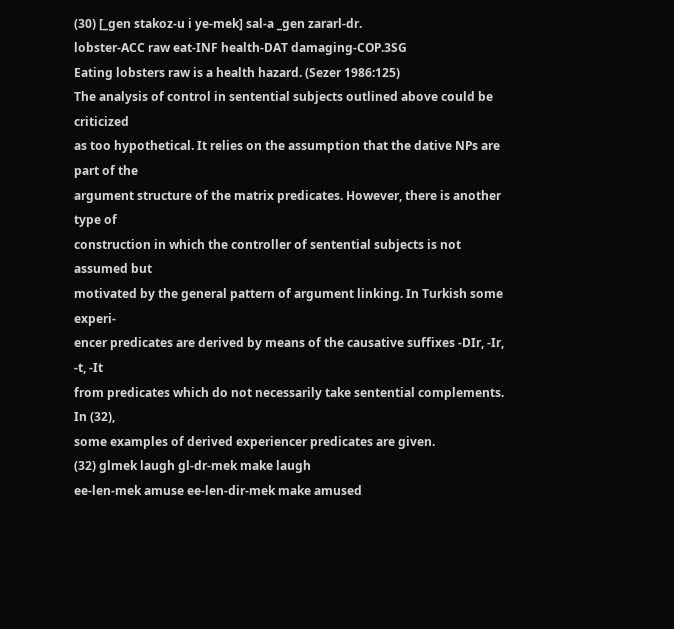(30) [_gen stakoz-u i ye-mek] sal-a _gen zararl-dr.
lobster-ACC raw eat-INF health-DAT damaging-COP.3SG
Eating lobsters raw is a health hazard. (Sezer 1986:125)
The analysis of control in sentential subjects outlined above could be criticized
as too hypothetical. It relies on the assumption that the dative NPs are part of the
argument structure of the matrix predicates. However, there is another type of
construction in which the controller of sentential subjects is not assumed but
motivated by the general pattern of argument linking. In Turkish some experi-
encer predicates are derived by means of the causative suffixes -DIr, -Ir, -t, -It
from predicates which do not necessarily take sentential complements. In (32),
some examples of derived experiencer predicates are given.
(32) glmek laugh gl-dr-mek make laugh
ee-len-mek amuse ee-len-dir-mek make amused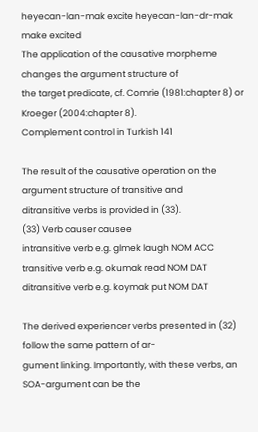heyecan-lan-mak excite heyecan-lan-dr-mak make excited
The application of the causative morpheme changes the argument structure of
the target predicate, cf. Comrie (1981:chapter 8) or Kroeger (2004:chapter 8).
Complement control in Turkish 141

The result of the causative operation on the argument structure of transitive and
ditransitive verbs is provided in (33).
(33) Verb causer causee
intransitive verb e.g. glmek laugh NOM ACC
transitive verb e.g. okumak read NOM DAT
ditransitive verb e.g. koymak put NOM DAT

The derived experiencer verbs presented in (32) follow the same pattern of ar-
gument linking. Importantly, with these verbs, an SOA-argument can be the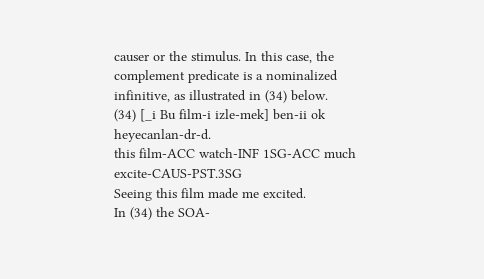causer or the stimulus. In this case, the complement predicate is a nominalized
infinitive, as illustrated in (34) below.
(34) [_i Bu film-i izle-mek] ben-ii ok heyecanlan-dr-d.
this film-ACC watch-INF 1SG-ACC much excite-CAUS-PST.3SG
Seeing this film made me excited.
In (34) the SOA-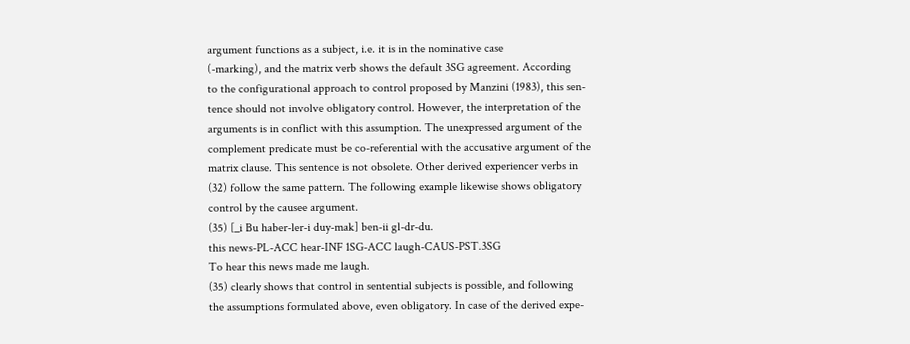argument functions as a subject, i.e. it is in the nominative case
(-marking), and the matrix verb shows the default 3SG agreement. According
to the configurational approach to control proposed by Manzini (1983), this sen-
tence should not involve obligatory control. However, the interpretation of the
arguments is in conflict with this assumption. The unexpressed argument of the
complement predicate must be co-referential with the accusative argument of the
matrix clause. This sentence is not obsolete. Other derived experiencer verbs in
(32) follow the same pattern. The following example likewise shows obligatory
control by the causee argument.
(35) [_i Bu haber-ler-i duy-mak] ben-ii gl-dr-du.
this news-PL-ACC hear-INF 1SG-ACC laugh-CAUS-PST.3SG
To hear this news made me laugh.
(35) clearly shows that control in sentential subjects is possible, and following
the assumptions formulated above, even obligatory. In case of the derived expe-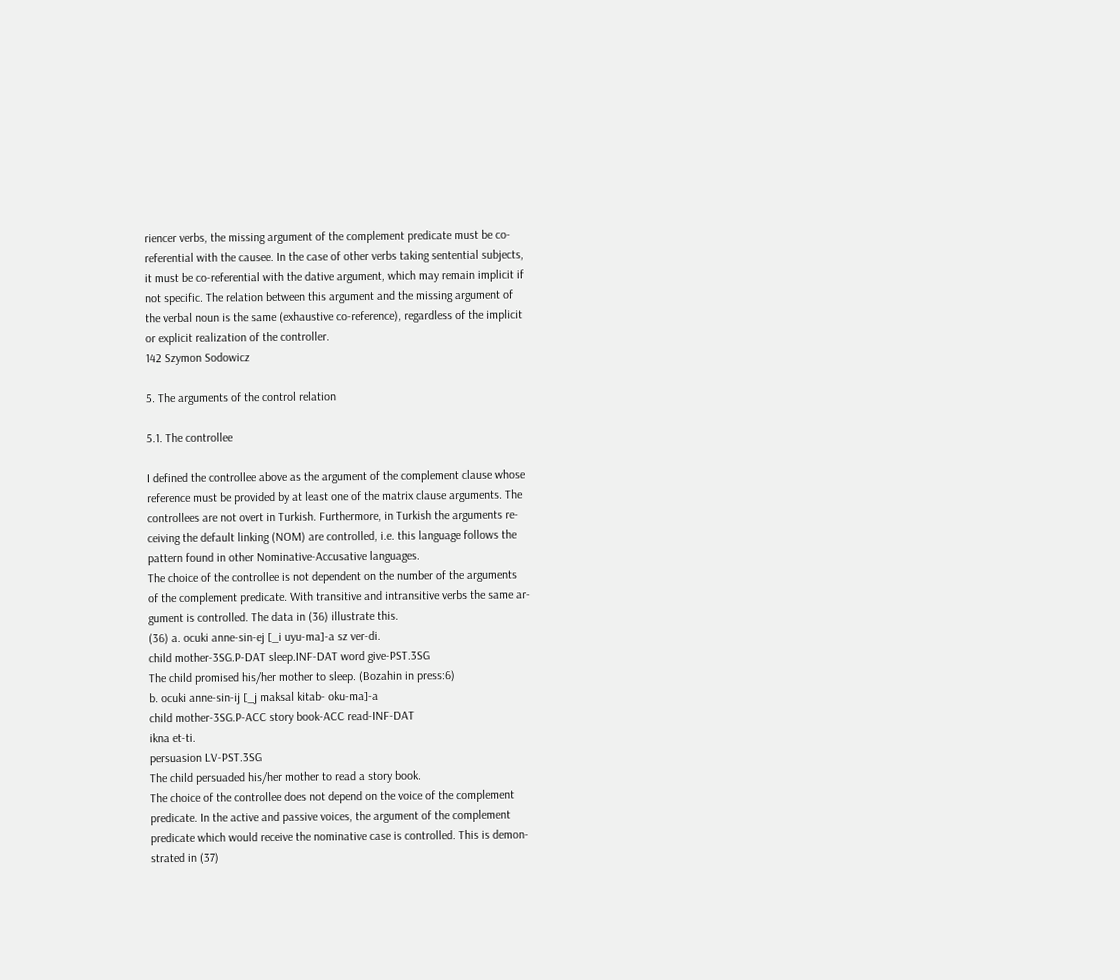riencer verbs, the missing argument of the complement predicate must be co-
referential with the causee. In the case of other verbs taking sentential subjects,
it must be co-referential with the dative argument, which may remain implicit if
not specific. The relation between this argument and the missing argument of
the verbal noun is the same (exhaustive co-reference), regardless of the implicit
or explicit realization of the controller.
142 Szymon Sodowicz

5. The arguments of the control relation

5.1. The controllee

I defined the controllee above as the argument of the complement clause whose
reference must be provided by at least one of the matrix clause arguments. The
controllees are not overt in Turkish. Furthermore, in Turkish the arguments re-
ceiving the default linking (NOM) are controlled, i.e. this language follows the
pattern found in other Nominative-Accusative languages.
The choice of the controllee is not dependent on the number of the arguments
of the complement predicate. With transitive and intransitive verbs the same ar-
gument is controlled. The data in (36) illustrate this.
(36) a. ocuki anne-sin-ej [_i uyu-ma]-a sz ver-di.
child mother-3SG.P-DAT sleep.INF-DAT word give-PST.3SG
The child promised his/her mother to sleep. (Bozahin in press:6)
b. ocuki anne-sin-ij [_j maksal kitab- oku-ma]-a
child mother-3SG.P-ACC story book-ACC read-INF-DAT
ikna et-ti.
persuasion LV-PST.3SG
The child persuaded his/her mother to read a story book.
The choice of the controllee does not depend on the voice of the complement
predicate. In the active and passive voices, the argument of the complement
predicate which would receive the nominative case is controlled. This is demon-
strated in (37)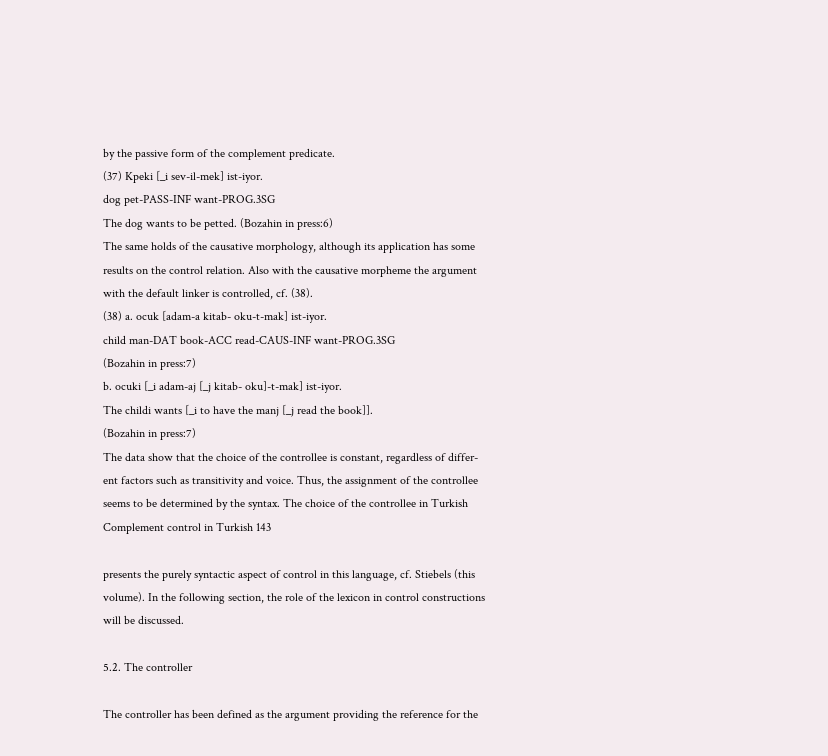by the passive form of the complement predicate.
(37) Kpeki [_i sev-il-mek] ist-iyor.
dog pet-PASS-INF want-PROG.3SG
The dog wants to be petted. (Bozahin in press:6)
The same holds of the causative morphology, although its application has some
results on the control relation. Also with the causative morpheme the argument
with the default linker is controlled, cf. (38).
(38) a. ocuk [adam-a kitab- oku-t-mak] ist-iyor.
child man-DAT book-ACC read-CAUS-INF want-PROG.3SG
(Bozahin in press:7)
b. ocuki [_i adam-aj [_j kitab- oku]-t-mak] ist-iyor.
The childi wants [_i to have the manj [_j read the book]].
(Bozahin in press:7)
The data show that the choice of the controllee is constant, regardless of differ-
ent factors such as transitivity and voice. Thus, the assignment of the controllee
seems to be determined by the syntax. The choice of the controllee in Turkish
Complement control in Turkish 143

presents the purely syntactic aspect of control in this language, cf. Stiebels (this
volume). In the following section, the role of the lexicon in control constructions
will be discussed.

5.2. The controller

The controller has been defined as the argument providing the reference for the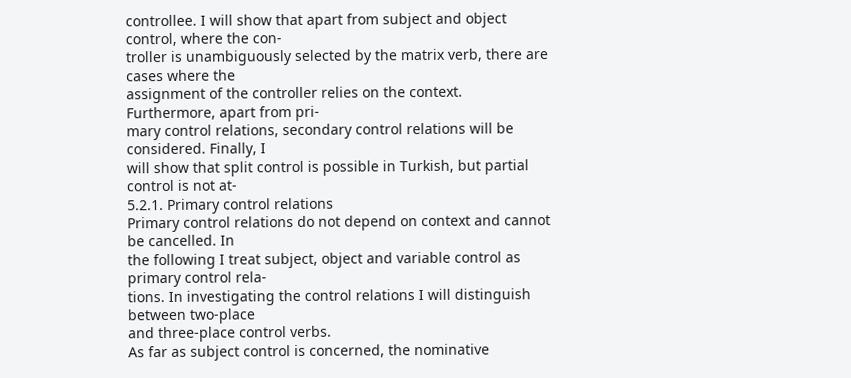controllee. I will show that apart from subject and object control, where the con-
troller is unambiguously selected by the matrix verb, there are cases where the
assignment of the controller relies on the context. Furthermore, apart from pri-
mary control relations, secondary control relations will be considered. Finally, I
will show that split control is possible in Turkish, but partial control is not at-
5.2.1. Primary control relations
Primary control relations do not depend on context and cannot be cancelled. In
the following I treat subject, object and variable control as primary control rela-
tions. In investigating the control relations I will distinguish between two-place
and three-place control verbs.
As far as subject control is concerned, the nominative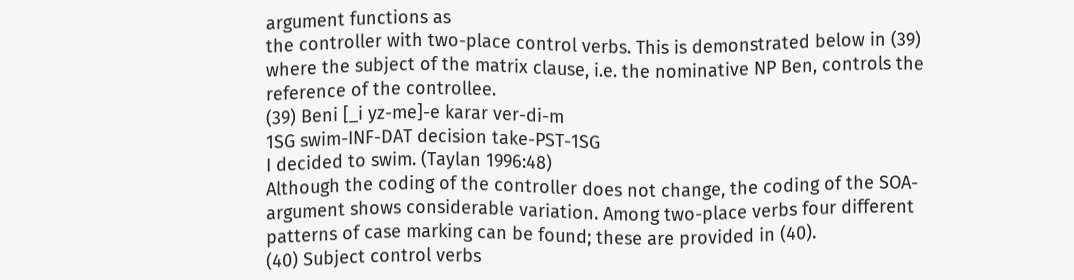argument functions as
the controller with two-place control verbs. This is demonstrated below in (39)
where the subject of the matrix clause, i.e. the nominative NP Ben, controls the
reference of the controllee.
(39) Beni [_i yz-me]-e karar ver-di-m
1SG swim-INF-DAT decision take-PST-1SG
I decided to swim. (Taylan 1996:48)
Although the coding of the controller does not change, the coding of the SOA-
argument shows considerable variation. Among two-place verbs four different
patterns of case marking can be found; these are provided in (40).
(40) Subject control verbs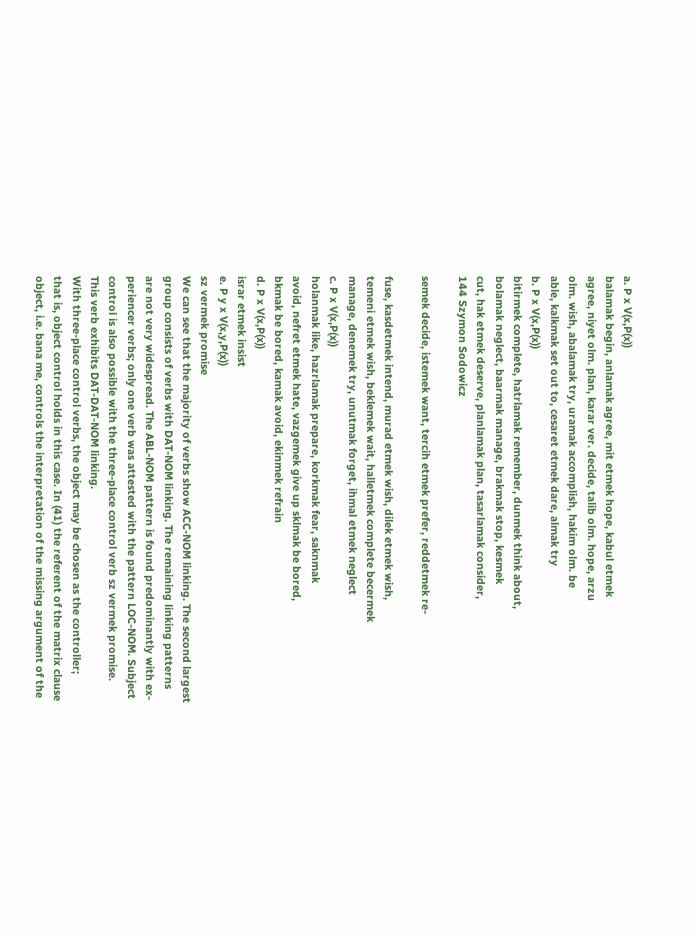a. P x V(x,P(x))
balamak begin, anlamak agree, mit etmek hope, kabul etmek
agree, niyet olm. plan, karar ver. decide, talib olm. hope, arzu
olm. wish, abalamak try, uramak accomplish, hakim olm. be
able, kalkmak set out to, cesaret etmek dare, almak try
b. P x V(x,P(x))
bitirmek complete, hatrlamak remember, dunmek think about,
bolamak neglect, baarmak manage, brakmak stop, kesmek
cut, hak etmek deserve, planlamak plan, tasarlamak consider,
144 Szymon Sodowicz

semek decide, istemek want, tercih etmek prefer, reddetmek re-

fuse, kasdetmek intend, murad etmek wish, dilek etmek wish,
temeni etmek wish, beklemek wait, halletmek complete becermek
manage, denemek try, unutmak forget, ihmal etmek neglect
c. P x V(x,P(x))
holanmak like, hazrlamak prepare, korkmak fear, saknmak
avoid, nefret etmek hate, vazgemek give up sklmak be bored,
bkmak be bored, kamak avoid, ekinmek refrain
d. P x V(x,P(x))
israr etmek insist
e. P y x V(x,y,P(x))
sz vermek promise
We can see that the majority of verbs show ACC-NOM linking. The second largest
group consists of verbs with DAT-NOM linking. The remaining linking patterns
are not very widespread. The ABL-NOM pattern is found predominantly with ex-
periencer verbs; only one verb was attested with the pattern LOC-NOM. Subject
control is also possible with the three-place control verb sz vermek promise.
This verb exhibits DAT-DAT-NOM linking.
With three-place control verbs, the object may be chosen as the controller;
that is, object control holds in this case. In (41) the referent of the matrix clause
object, i.e. bana me, controls the interpretation of the missing argument of the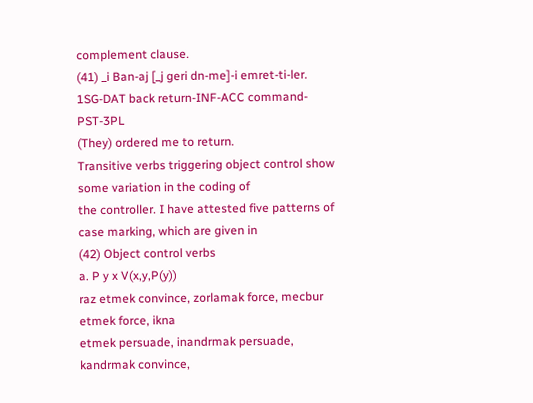complement clause.
(41) _i Ban-aj [_j geri dn-me]-i emret-ti-ler.
1SG-DAT back return-INF-ACC command-PST-3PL
(They) ordered me to return.
Transitive verbs triggering object control show some variation in the coding of
the controller. I have attested five patterns of case marking, which are given in
(42) Object control verbs
a. P y x V(x,y,P(y))
raz etmek convince, zorlamak force, mecbur etmek force, ikna
etmek persuade, inandrmak persuade, kandrmak convince,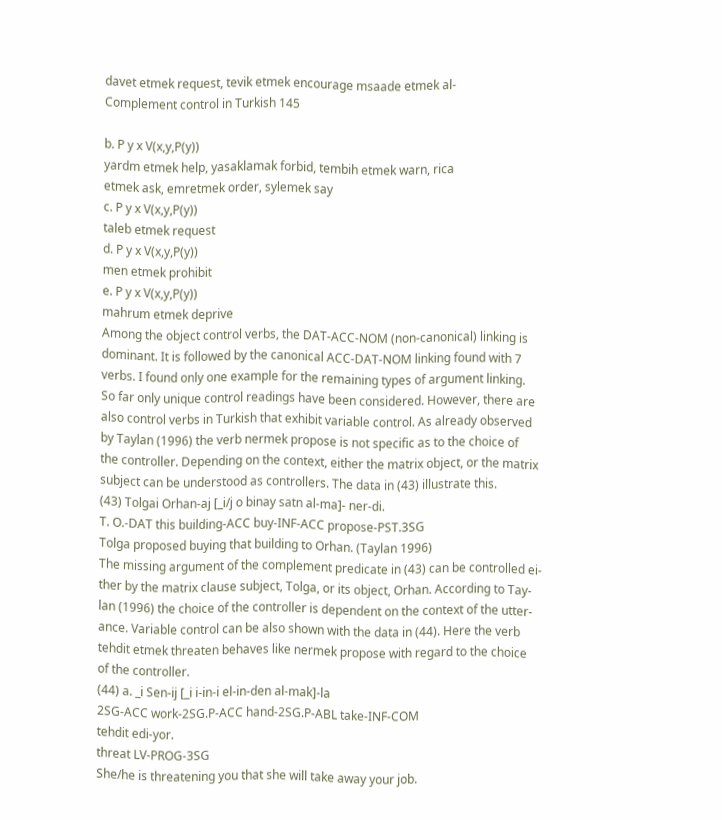davet etmek request, tevik etmek encourage msaade etmek al-
Complement control in Turkish 145

b. P y x V(x,y,P(y))
yardm etmek help, yasaklamak forbid, tembih etmek warn, rica
etmek ask, emretmek order, sylemek say
c. P y x V(x,y,P(y))
taleb etmek request
d. P y x V(x,y,P(y))
men etmek prohibit
e. P y x V(x,y,P(y))
mahrum etmek deprive
Among the object control verbs, the DAT-ACC-NOM (non-canonical) linking is
dominant. It is followed by the canonical ACC-DAT-NOM linking found with 7
verbs. I found only one example for the remaining types of argument linking.
So far only unique control readings have been considered. However, there are
also control verbs in Turkish that exhibit variable control. As already observed
by Taylan (1996) the verb nermek propose is not specific as to the choice of
the controller. Depending on the context, either the matrix object, or the matrix
subject can be understood as controllers. The data in (43) illustrate this.
(43) Tolgai Orhan-aj [_i/j o binay satn al-ma]- ner-di.
T. O.-DAT this building-ACC buy-INF-ACC propose-PST.3SG
Tolga proposed buying that building to Orhan. (Taylan 1996)
The missing argument of the complement predicate in (43) can be controlled ei-
ther by the matrix clause subject, Tolga, or its object, Orhan. According to Tay-
lan (1996) the choice of the controller is dependent on the context of the utter-
ance. Variable control can be also shown with the data in (44). Here the verb
tehdit etmek threaten behaves like nermek propose with regard to the choice
of the controller.
(44) a. _i Sen-ij [_i i-in-i el-in-den al-mak]-la
2SG-ACC work-2SG.P-ACC hand-2SG.P-ABL take-INF-COM
tehdit edi-yor.
threat LV-PROG-3SG
She/he is threatening you that she will take away your job.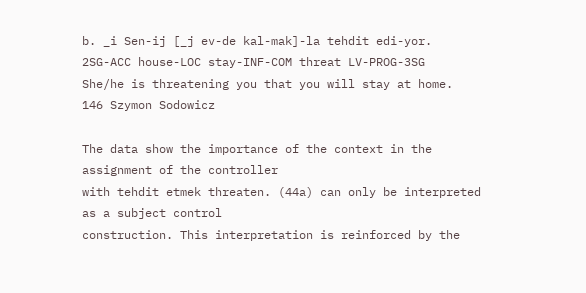b. _i Sen-ij [_j ev-de kal-mak]-la tehdit edi-yor.
2SG-ACC house-LOC stay-INF-COM threat LV-PROG-3SG
She/he is threatening you that you will stay at home.
146 Szymon Sodowicz

The data show the importance of the context in the assignment of the controller
with tehdit etmek threaten. (44a) can only be interpreted as a subject control
construction. This interpretation is reinforced by the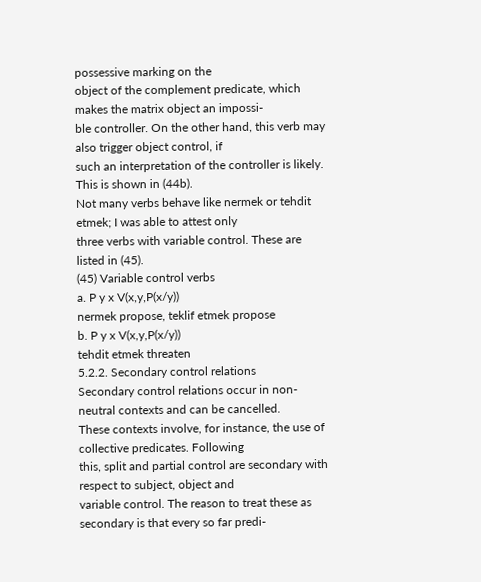possessive marking on the
object of the complement predicate, which makes the matrix object an impossi-
ble controller. On the other hand, this verb may also trigger object control, if
such an interpretation of the controller is likely. This is shown in (44b).
Not many verbs behave like nermek or tehdit etmek; I was able to attest only
three verbs with variable control. These are listed in (45).
(45) Variable control verbs
a. P y x V(x,y,P(x/y))
nermek propose, teklif etmek propose
b. P y x V(x,y,P(x/y))
tehdit etmek threaten
5.2.2. Secondary control relations
Secondary control relations occur in non-neutral contexts and can be cancelled.
These contexts involve, for instance, the use of collective predicates. Following
this, split and partial control are secondary with respect to subject, object and
variable control. The reason to treat these as secondary is that every so far predi-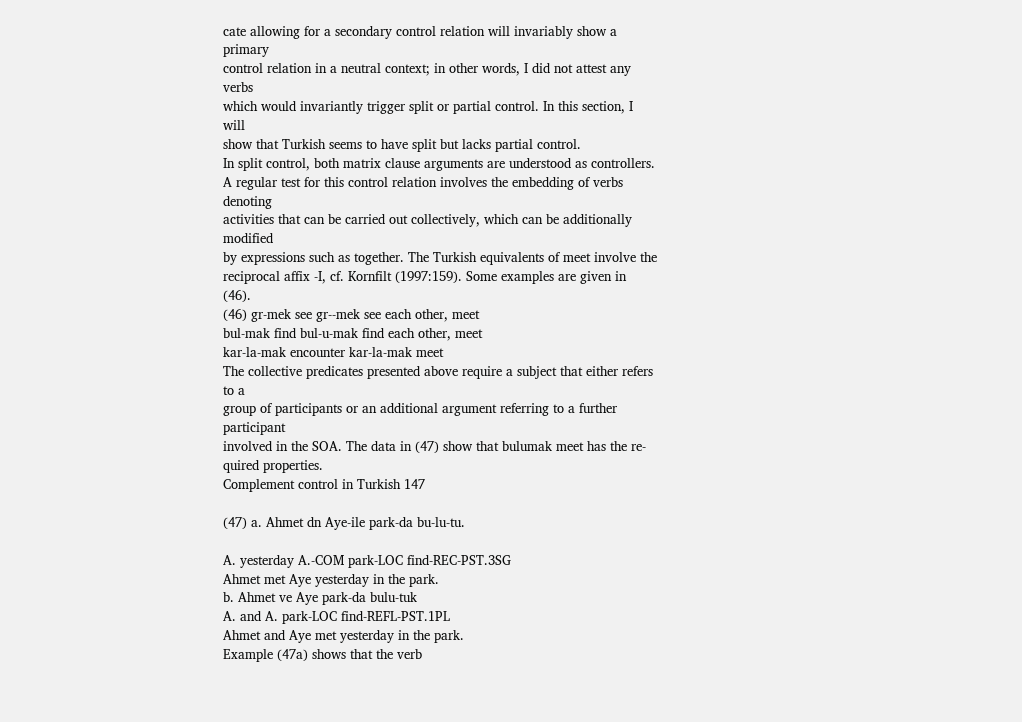cate allowing for a secondary control relation will invariably show a primary
control relation in a neutral context; in other words, I did not attest any verbs
which would invariantly trigger split or partial control. In this section, I will
show that Turkish seems to have split but lacks partial control.
In split control, both matrix clause arguments are understood as controllers.
A regular test for this control relation involves the embedding of verbs denoting
activities that can be carried out collectively, which can be additionally modified
by expressions such as together. The Turkish equivalents of meet involve the
reciprocal affix -I, cf. Kornfilt (1997:159). Some examples are given in (46).
(46) gr-mek see gr--mek see each other, meet
bul-mak find bul-u-mak find each other, meet
kar-la-mak encounter kar-la-mak meet
The collective predicates presented above require a subject that either refers to a
group of participants or an additional argument referring to a further participant
involved in the SOA. The data in (47) show that bulumak meet has the re-
quired properties.
Complement control in Turkish 147

(47) a. Ahmet dn Aye-ile park-da bu-lu-tu.

A. yesterday A.-COM park-LOC find-REC-PST.3SG
Ahmet met Aye yesterday in the park.
b. Ahmet ve Aye park-da bulu-tuk
A. and A. park-LOC find-REFL-PST.1PL
Ahmet and Aye met yesterday in the park.
Example (47a) shows that the verb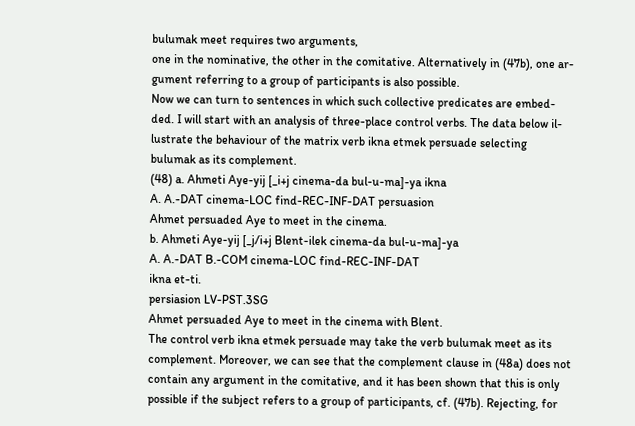bulumak meet requires two arguments,
one in the nominative, the other in the comitative. Alternatively in (47b), one ar-
gument referring to a group of participants is also possible.
Now we can turn to sentences in which such collective predicates are embed-
ded. I will start with an analysis of three-place control verbs. The data below il-
lustrate the behaviour of the matrix verb ikna etmek persuade selecting
bulumak as its complement.
(48) a. Ahmeti Aye-yij [_i+j cinema-da bul-u-ma]-ya ikna
A. A.-DAT cinema-LOC find-REC-INF-DAT persuasion
Ahmet persuaded Aye to meet in the cinema.
b. Ahmeti Aye-yij [_j/i+j Blent-ilek cinema-da bul-u-ma]-ya
A. A.-DAT B.-COM cinema-LOC find-REC-INF-DAT
ikna et-ti.
persiasion LV-PST.3SG
Ahmet persuaded Aye to meet in the cinema with Blent.
The control verb ikna etmek persuade may take the verb bulumak meet as its
complement. Moreover, we can see that the complement clause in (48a) does not
contain any argument in the comitative, and it has been shown that this is only
possible if the subject refers to a group of participants, cf. (47b). Rejecting, for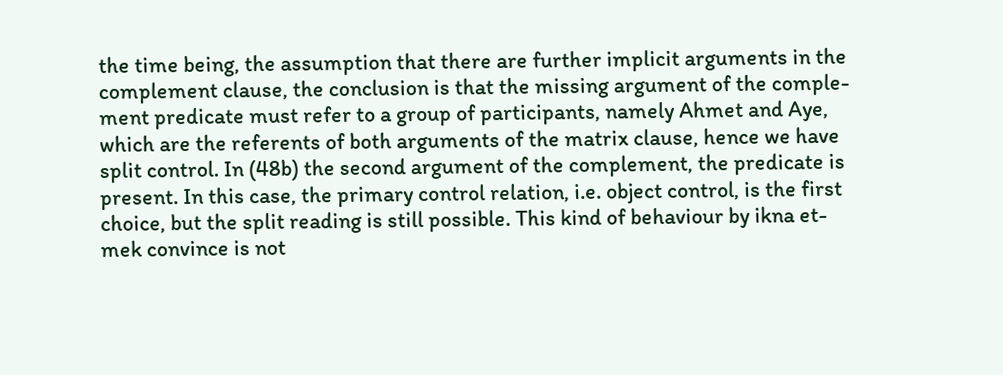the time being, the assumption that there are further implicit arguments in the
complement clause, the conclusion is that the missing argument of the comple-
ment predicate must refer to a group of participants, namely Ahmet and Aye,
which are the referents of both arguments of the matrix clause, hence we have
split control. In (48b) the second argument of the complement, the predicate is
present. In this case, the primary control relation, i.e. object control, is the first
choice, but the split reading is still possible. This kind of behaviour by ikna et-
mek convince is not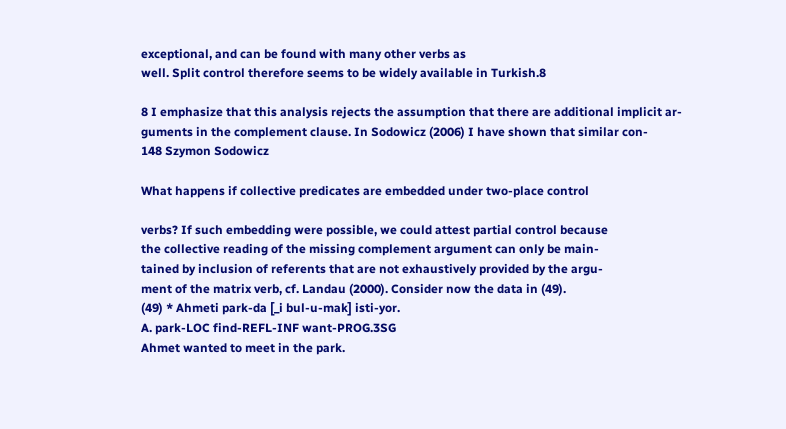exceptional, and can be found with many other verbs as
well. Split control therefore seems to be widely available in Turkish.8

8 I emphasize that this analysis rejects the assumption that there are additional implicit ar-
guments in the complement clause. In Sodowicz (2006) I have shown that similar con-
148 Szymon Sodowicz

What happens if collective predicates are embedded under two-place control

verbs? If such embedding were possible, we could attest partial control because
the collective reading of the missing complement argument can only be main-
tained by inclusion of referents that are not exhaustively provided by the argu-
ment of the matrix verb, cf. Landau (2000). Consider now the data in (49).
(49) * Ahmeti park-da [_i bul-u-mak] isti-yor.
A. park-LOC find-REFL-INF want-PROG.3SG
Ahmet wanted to meet in the park.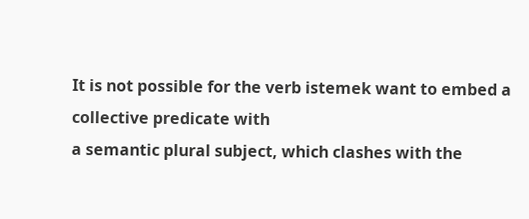It is not possible for the verb istemek want to embed a collective predicate with
a semantic plural subject, which clashes with the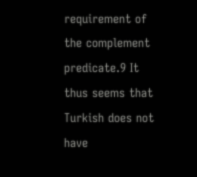requirement of the complement
predicate.9 It thus seems that Turkish does not have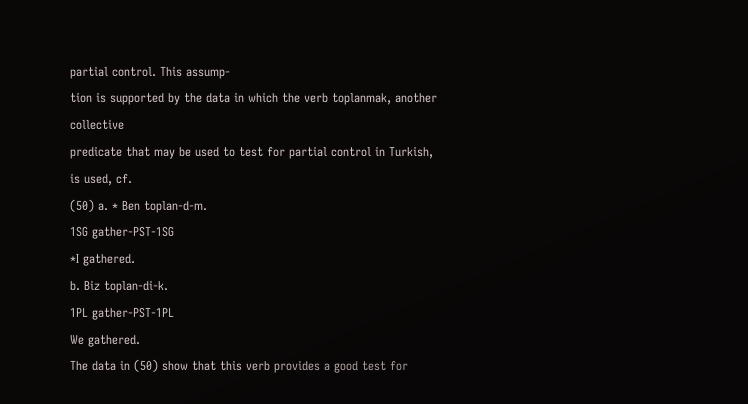partial control. This assump-
tion is supported by the data in which the verb toplanmak, another collective
predicate that may be used to test for partial control in Turkish, is used, cf.
(50) a. * Ben toplan-d-m.
1SG gather-PST-1SG
*I gathered.
b. Biz toplan-di-k.
1PL gather-PST-1PL
We gathered.
The data in (50) show that this verb provides a good test for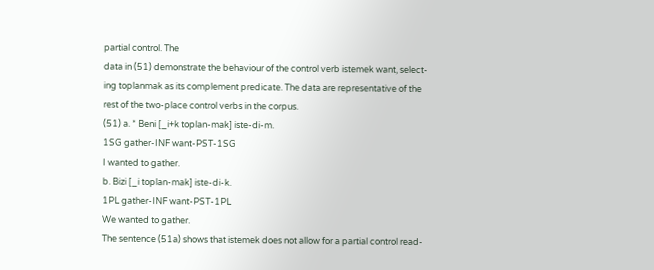partial control. The
data in (51) demonstrate the behaviour of the control verb istemek want, select-
ing toplanmak as its complement predicate. The data are representative of the
rest of the two-place control verbs in the corpus.
(51) a. * Beni [_i+k toplan-mak] iste-di-m.
1SG gather-INF want-PST-1SG
I wanted to gather.
b. Bizi [_i toplan-mak] iste-di-k.
1PL gather-INF want-PST-1PL
We wanted to gather.
The sentence (51a) shows that istemek does not allow for a partial control read-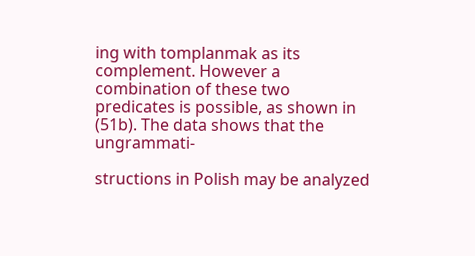ing with tomplanmak as its complement. However a combination of these two
predicates is possible, as shown in (51b). The data shows that the ungrammati-

structions in Polish may be analyzed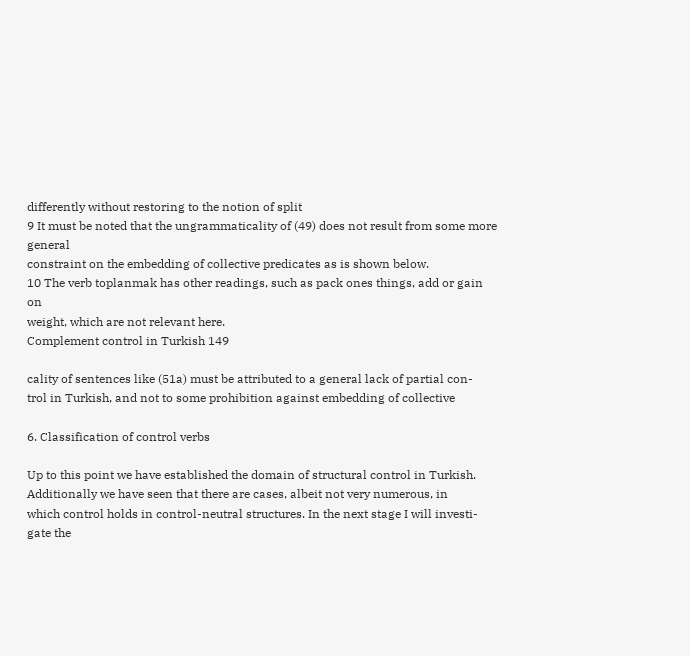differently without restoring to the notion of split
9 It must be noted that the ungrammaticality of (49) does not result from some more general
constraint on the embedding of collective predicates as is shown below.
10 The verb toplanmak has other readings, such as pack ones things, add or gain on
weight, which are not relevant here.
Complement control in Turkish 149

cality of sentences like (51a) must be attributed to a general lack of partial con-
trol in Turkish, and not to some prohibition against embedding of collective

6. Classification of control verbs

Up to this point we have established the domain of structural control in Turkish.
Additionally we have seen that there are cases, albeit not very numerous, in
which control holds in control-neutral structures. In the next stage I will investi-
gate the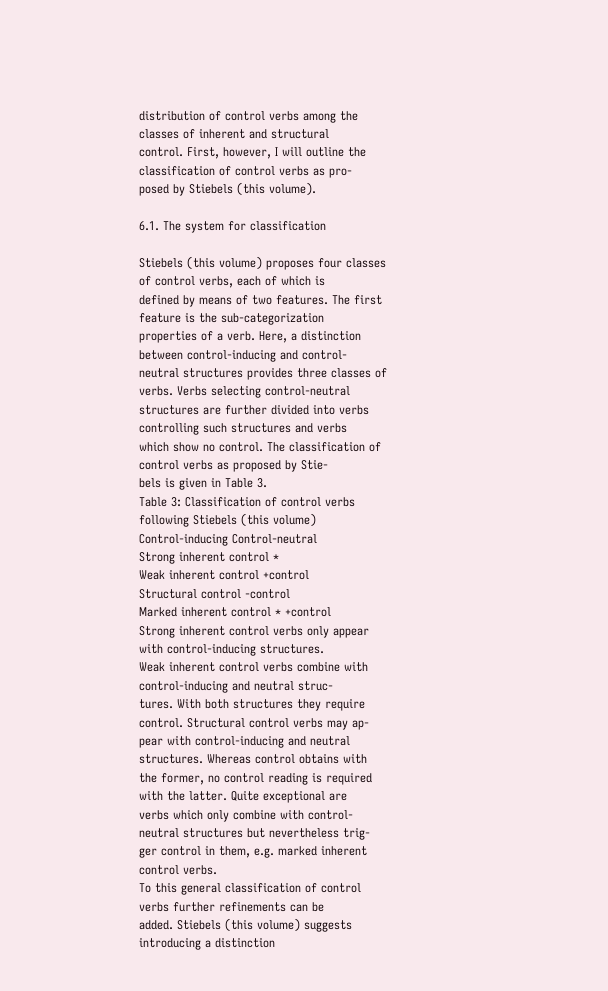distribution of control verbs among the classes of inherent and structural
control. First, however, I will outline the classification of control verbs as pro-
posed by Stiebels (this volume).

6.1. The system for classification

Stiebels (this volume) proposes four classes of control verbs, each of which is
defined by means of two features. The first feature is the sub-categorization
properties of a verb. Here, a distinction between control-inducing and control-
neutral structures provides three classes of verbs. Verbs selecting control-neutral
structures are further divided into verbs controlling such structures and verbs
which show no control. The classification of control verbs as proposed by Stie-
bels is given in Table 3.
Table 3: Classification of control verbs following Stiebels (this volume)
Control-inducing Control-neutral
Strong inherent control *
Weak inherent control +control
Structural control -control
Marked inherent control * +control
Strong inherent control verbs only appear with control-inducing structures.
Weak inherent control verbs combine with control-inducing and neutral struc-
tures. With both structures they require control. Structural control verbs may ap-
pear with control-inducing and neutral structures. Whereas control obtains with
the former, no control reading is required with the latter. Quite exceptional are
verbs which only combine with control-neutral structures but nevertheless trig-
ger control in them, e.g. marked inherent control verbs.
To this general classification of control verbs further refinements can be
added. Stiebels (this volume) suggests introducing a distinction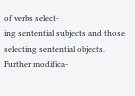of verbs select-
ing sentential subjects and those selecting sentential objects. Further modifica-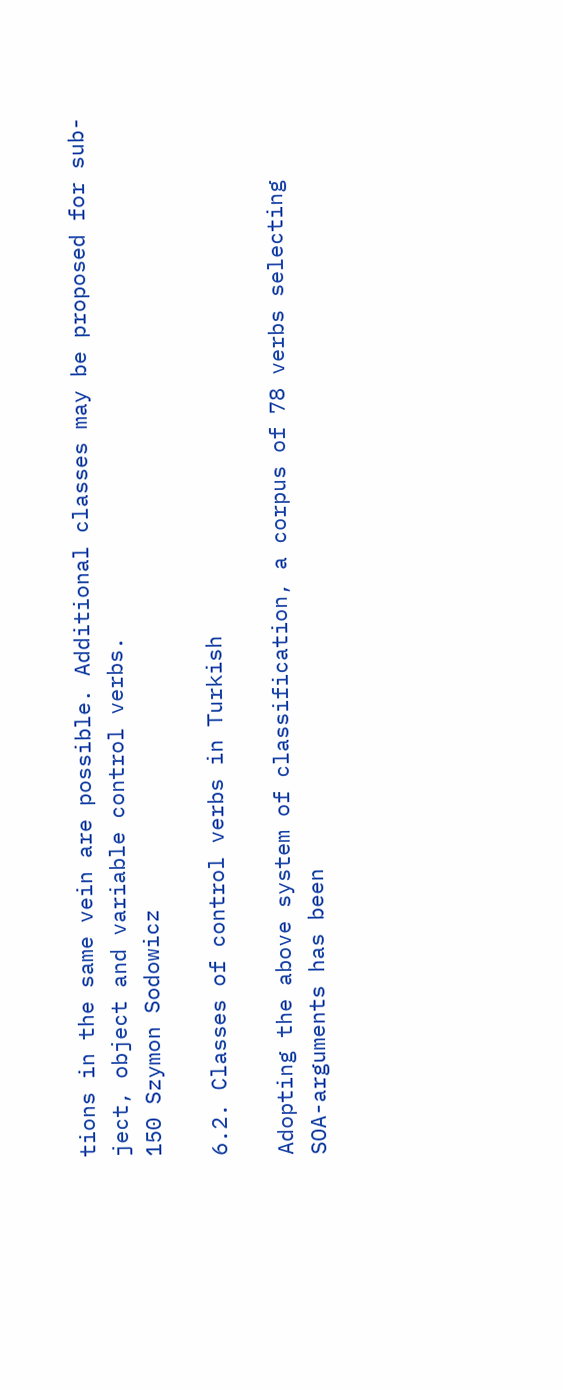tions in the same vein are possible. Additional classes may be proposed for sub-
ject, object and variable control verbs.
150 Szymon Sodowicz

6.2. Classes of control verbs in Turkish

Adopting the above system of classification, a corpus of 78 verbs selecting
SOA-arguments has been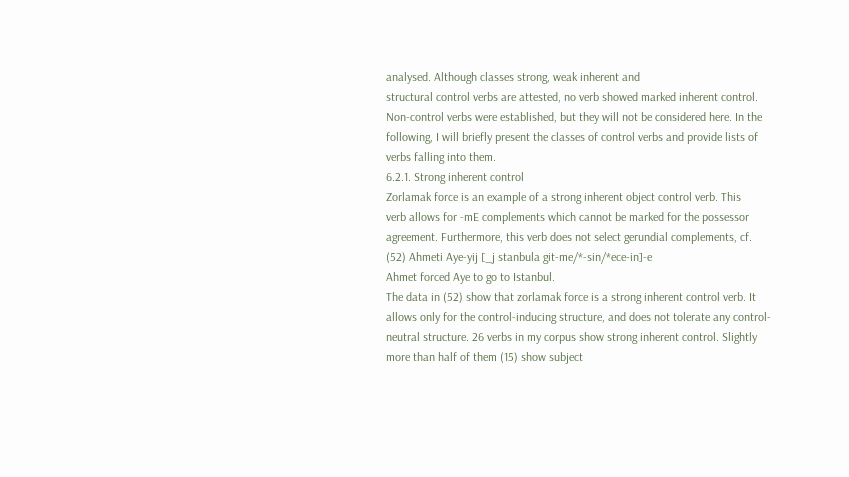analysed. Although classes strong, weak inherent and
structural control verbs are attested, no verb showed marked inherent control.
Non-control verbs were established, but they will not be considered here. In the
following, I will briefly present the classes of control verbs and provide lists of
verbs falling into them.
6.2.1. Strong inherent control
Zorlamak force is an example of a strong inherent object control verb. This
verb allows for -mE complements which cannot be marked for the possessor
agreement. Furthermore, this verb does not select gerundial complements, cf.
(52) Ahmeti Aye-yij [_j stanbula git-me/*-sin/*ece-in]-e
Ahmet forced Aye to go to Istanbul.
The data in (52) show that zorlamak force is a strong inherent control verb. It
allows only for the control-inducing structure, and does not tolerate any control-
neutral structure. 26 verbs in my corpus show strong inherent control. Slightly
more than half of them (15) show subject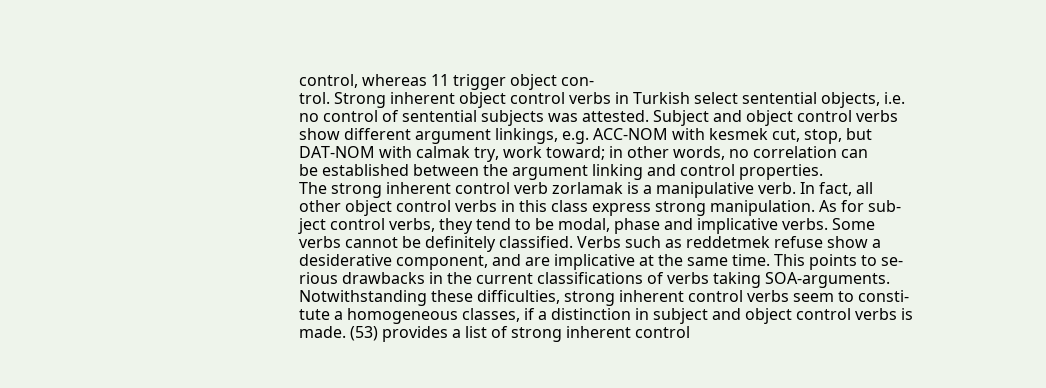control, whereas 11 trigger object con-
trol. Strong inherent object control verbs in Turkish select sentential objects, i.e.
no control of sentential subjects was attested. Subject and object control verbs
show different argument linkings, e.g. ACC-NOM with kesmek cut, stop, but
DAT-NOM with calmak try, work toward; in other words, no correlation can
be established between the argument linking and control properties.
The strong inherent control verb zorlamak is a manipulative verb. In fact, all
other object control verbs in this class express strong manipulation. As for sub-
ject control verbs, they tend to be modal, phase and implicative verbs. Some
verbs cannot be definitely classified. Verbs such as reddetmek refuse show a
desiderative component, and are implicative at the same time. This points to se-
rious drawbacks in the current classifications of verbs taking SOA-arguments.
Notwithstanding these difficulties, strong inherent control verbs seem to consti-
tute a homogeneous classes, if a distinction in subject and object control verbs is
made. (53) provides a list of strong inherent control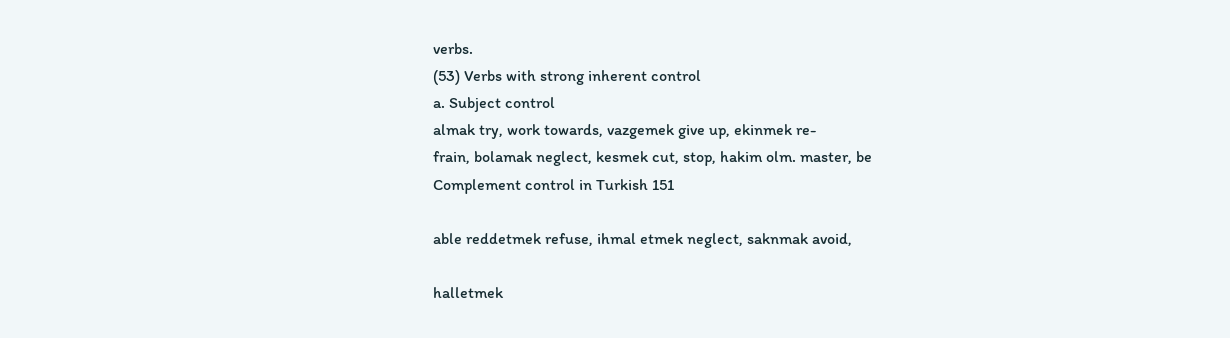verbs.
(53) Verbs with strong inherent control
a. Subject control
almak try, work towards, vazgemek give up, ekinmek re-
frain, bolamak neglect, kesmek cut, stop, hakim olm. master, be
Complement control in Turkish 151

able reddetmek refuse, ihmal etmek neglect, saknmak avoid,

halletmek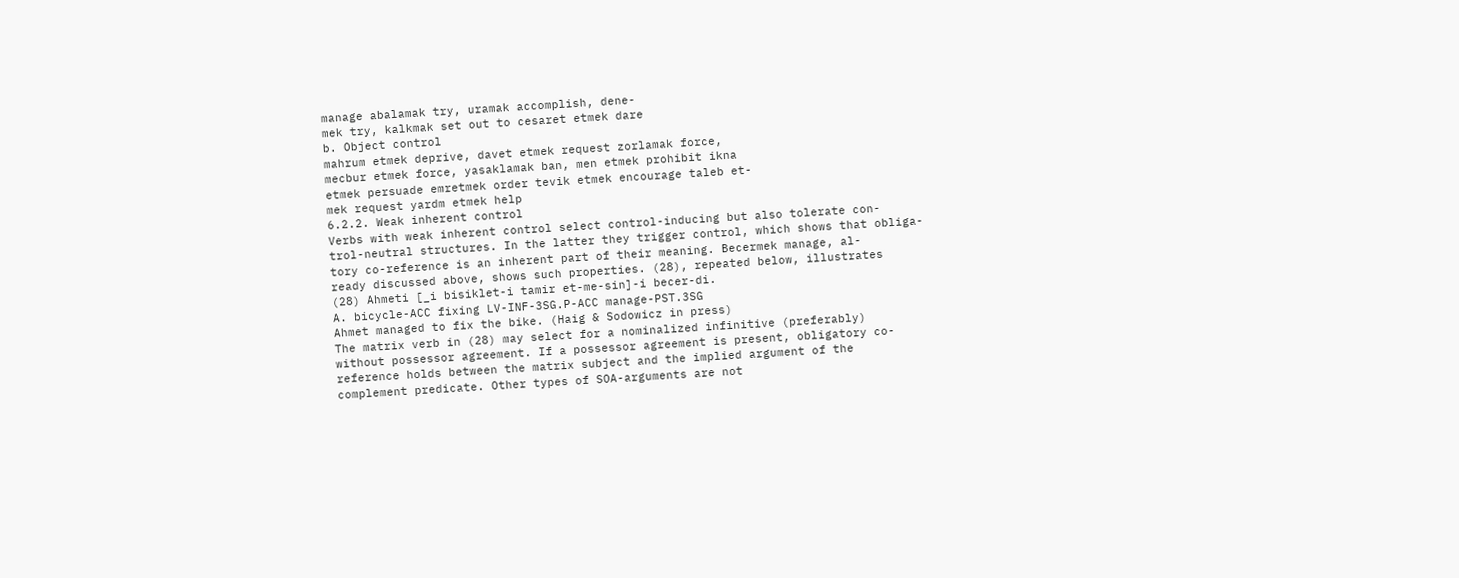manage abalamak try, uramak accomplish, dene-
mek try, kalkmak set out to cesaret etmek dare
b. Object control
mahrum etmek deprive, davet etmek request zorlamak force,
mecbur etmek force, yasaklamak ban, men etmek prohibit ikna
etmek persuade emretmek order tevik etmek encourage taleb et-
mek request yardm etmek help
6.2.2. Weak inherent control
Verbs with weak inherent control select control-inducing but also tolerate con-
trol-neutral structures. In the latter they trigger control, which shows that obliga-
tory co-reference is an inherent part of their meaning. Becermek manage, al-
ready discussed above, shows such properties. (28), repeated below, illustrates
(28) Ahmeti [_i bisiklet-i tamir et-me-sin]-i becer-di.
A. bicycle-ACC fixing LV-INF-3SG.P-ACC manage-PST.3SG
Ahmet managed to fix the bike. (Haig & Sodowicz in press)
The matrix verb in (28) may select for a nominalized infinitive (preferably)
without possessor agreement. If a possessor agreement is present, obligatory co-
reference holds between the matrix subject and the implied argument of the
complement predicate. Other types of SOA-arguments are not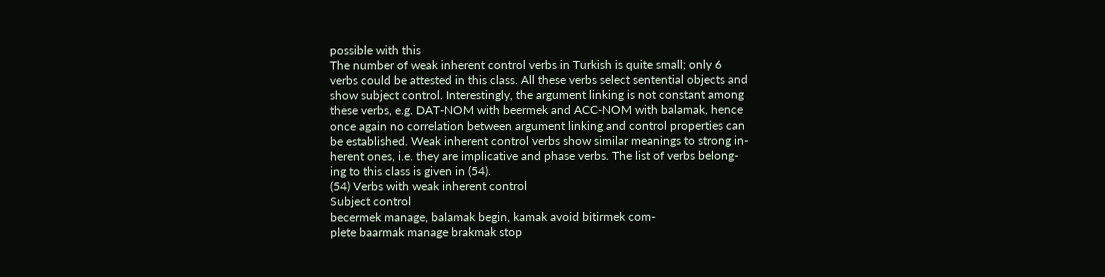possible with this
The number of weak inherent control verbs in Turkish is quite small; only 6
verbs could be attested in this class. All these verbs select sentential objects and
show subject control. Interestingly, the argument linking is not constant among
these verbs, e.g. DAT-NOM with beermek and ACC-NOM with balamak, hence
once again no correlation between argument linking and control properties can
be established. Weak inherent control verbs show similar meanings to strong in-
herent ones, i.e. they are implicative and phase verbs. The list of verbs belong-
ing to this class is given in (54).
(54) Verbs with weak inherent control
Subject control
becermek manage, balamak begin, kamak avoid bitirmek com-
plete baarmak manage brakmak stop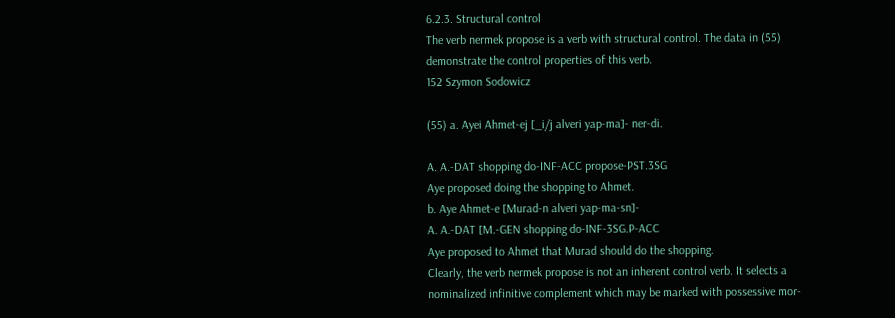6.2.3. Structural control
The verb nermek propose is a verb with structural control. The data in (55)
demonstrate the control properties of this verb.
152 Szymon Sodowicz

(55) a. Ayei Ahmet-ej [_i/j alveri yap-ma]- ner-di.

A. A.-DAT shopping do-INF-ACC propose-PST.3SG
Aye proposed doing the shopping to Ahmet.
b. Aye Ahmet-e [Murad-n alveri yap-ma-sn]-
A. A.-DAT [M.-GEN shopping do-INF-3SG.P-ACC
Aye proposed to Ahmet that Murad should do the shopping.
Clearly, the verb nermek propose is not an inherent control verb. It selects a
nominalized infinitive complement which may be marked with possessive mor-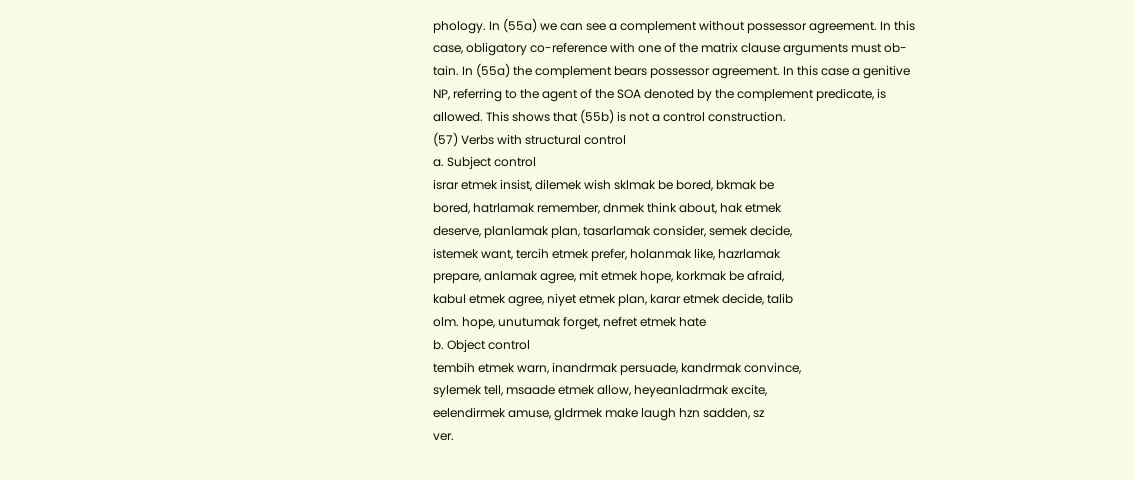phology. In (55a) we can see a complement without possessor agreement. In this
case, obligatory co-reference with one of the matrix clause arguments must ob-
tain. In (55a) the complement bears possessor agreement. In this case a genitive
NP, referring to the agent of the SOA denoted by the complement predicate, is
allowed. This shows that (55b) is not a control construction.
(57) Verbs with structural control
a. Subject control
israr etmek insist, dilemek wish sklmak be bored, bkmak be
bored, hatrlamak remember, dnmek think about, hak etmek
deserve, planlamak plan, tasarlamak consider, semek decide,
istemek want, tercih etmek prefer, holanmak like, hazrlamak
prepare, anlamak agree, mit etmek hope, korkmak be afraid,
kabul etmek agree, niyet etmek plan, karar etmek decide, talib
olm. hope, unutumak forget, nefret etmek hate
b. Object control
tembih etmek warn, inandrmak persuade, kandrmak convince,
sylemek tell, msaade etmek allow, heyeanladrmak excite,
eelendirmek amuse, gldrmek make laugh hzn sadden, sz
ver.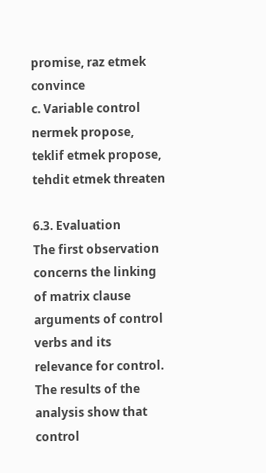promise, raz etmek convince
c. Variable control
nermek propose, teklif etmek propose, tehdit etmek threaten

6.3. Evaluation
The first observation concerns the linking of matrix clause arguments of control
verbs and its relevance for control. The results of the analysis show that control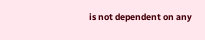is not dependent on any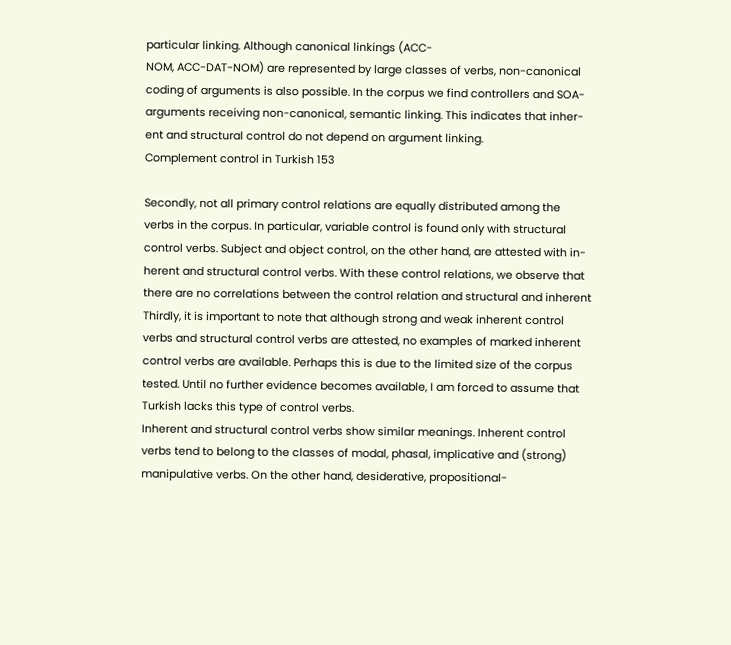particular linking. Although canonical linkings (ACC-
NOM, ACC-DAT-NOM) are represented by large classes of verbs, non-canonical
coding of arguments is also possible. In the corpus we find controllers and SOA-
arguments receiving non-canonical, semantic linking. This indicates that inher-
ent and structural control do not depend on argument linking.
Complement control in Turkish 153

Secondly, not all primary control relations are equally distributed among the
verbs in the corpus. In particular, variable control is found only with structural
control verbs. Subject and object control, on the other hand, are attested with in-
herent and structural control verbs. With these control relations, we observe that
there are no correlations between the control relation and structural and inherent
Thirdly, it is important to note that although strong and weak inherent control
verbs and structural control verbs are attested, no examples of marked inherent
control verbs are available. Perhaps this is due to the limited size of the corpus
tested. Until no further evidence becomes available, I am forced to assume that
Turkish lacks this type of control verbs.
Inherent and structural control verbs show similar meanings. Inherent control
verbs tend to belong to the classes of modal, phasal, implicative and (strong)
manipulative verbs. On the other hand, desiderative, propositional-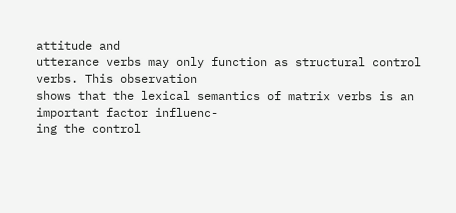attitude and
utterance verbs may only function as structural control verbs. This observation
shows that the lexical semantics of matrix verbs is an important factor influenc-
ing the control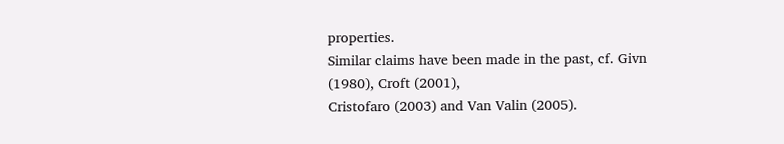properties.
Similar claims have been made in the past, cf. Givn (1980), Croft (2001),
Cristofaro (2003) and Van Valin (2005).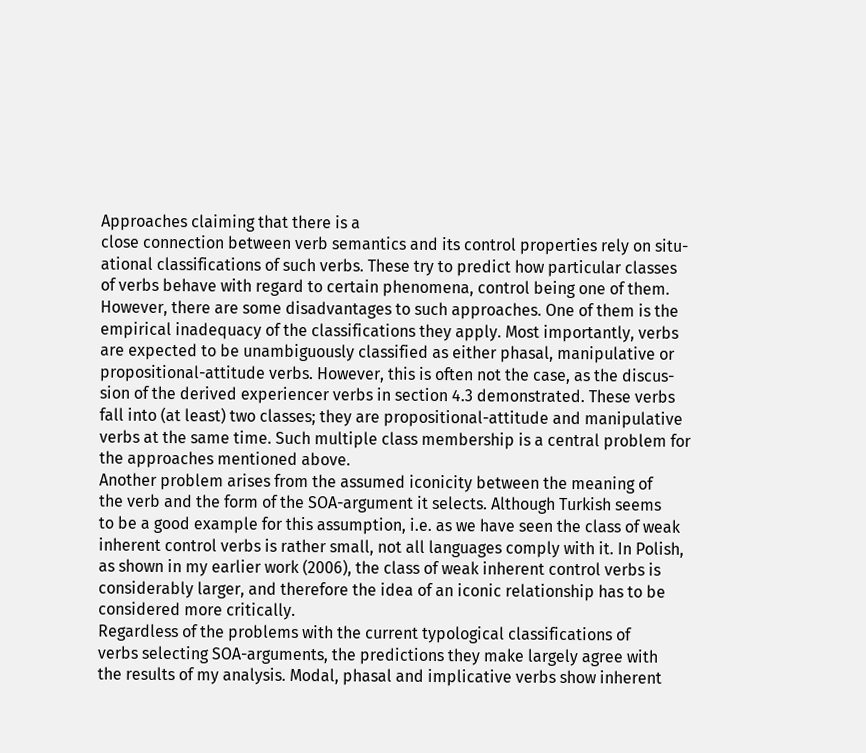Approaches claiming that there is a
close connection between verb semantics and its control properties rely on situ-
ational classifications of such verbs. These try to predict how particular classes
of verbs behave with regard to certain phenomena, control being one of them.
However, there are some disadvantages to such approaches. One of them is the
empirical inadequacy of the classifications they apply. Most importantly, verbs
are expected to be unambiguously classified as either phasal, manipulative or
propositional-attitude verbs. However, this is often not the case, as the discus-
sion of the derived experiencer verbs in section 4.3 demonstrated. These verbs
fall into (at least) two classes; they are propositional-attitude and manipulative
verbs at the same time. Such multiple class membership is a central problem for
the approaches mentioned above.
Another problem arises from the assumed iconicity between the meaning of
the verb and the form of the SOA-argument it selects. Although Turkish seems
to be a good example for this assumption, i.e. as we have seen the class of weak
inherent control verbs is rather small, not all languages comply with it. In Polish,
as shown in my earlier work (2006), the class of weak inherent control verbs is
considerably larger, and therefore the idea of an iconic relationship has to be
considered more critically.
Regardless of the problems with the current typological classifications of
verbs selecting SOA-arguments, the predictions they make largely agree with
the results of my analysis. Modal, phasal and implicative verbs show inherent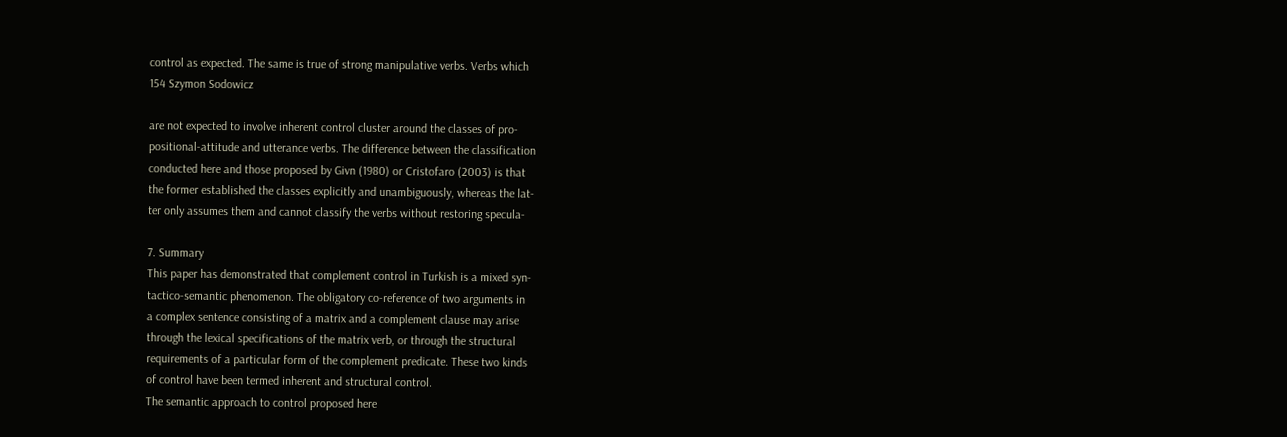control as expected. The same is true of strong manipulative verbs. Verbs which
154 Szymon Sodowicz

are not expected to involve inherent control cluster around the classes of pro-
positional-attitude and utterance verbs. The difference between the classification
conducted here and those proposed by Givn (1980) or Cristofaro (2003) is that
the former established the classes explicitly and unambiguously, whereas the lat-
ter only assumes them and cannot classify the verbs without restoring specula-

7. Summary
This paper has demonstrated that complement control in Turkish is a mixed syn-
tactico-semantic phenomenon. The obligatory co-reference of two arguments in
a complex sentence consisting of a matrix and a complement clause may arise
through the lexical specifications of the matrix verb, or through the structural
requirements of a particular form of the complement predicate. These two kinds
of control have been termed inherent and structural control.
The semantic approach to control proposed here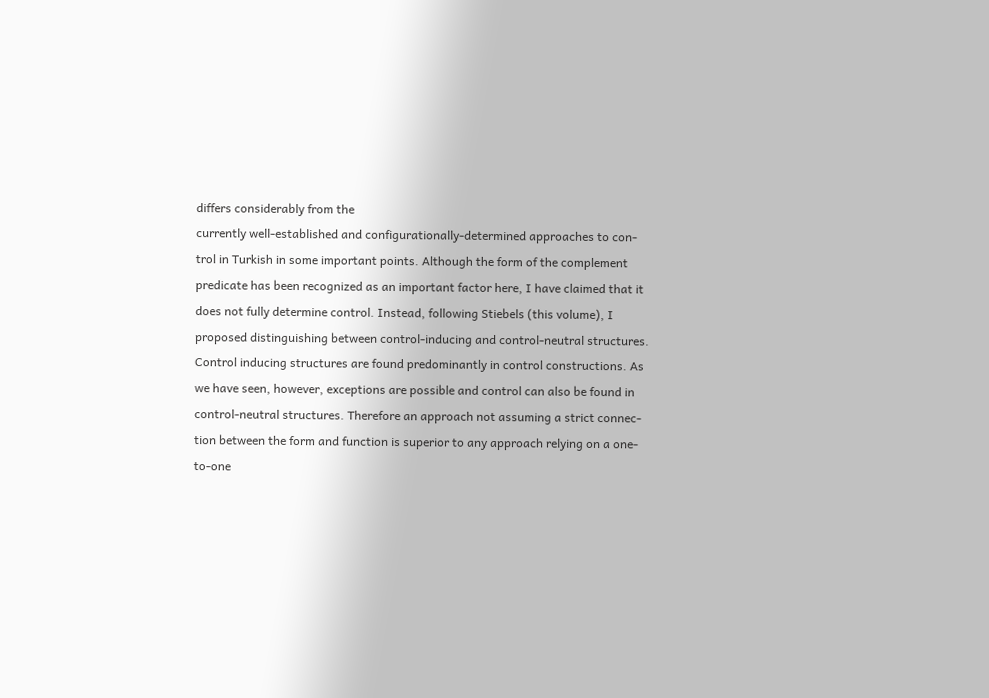differs considerably from the
currently well-established and configurationally-determined approaches to con-
trol in Turkish in some important points. Although the form of the complement
predicate has been recognized as an important factor here, I have claimed that it
does not fully determine control. Instead, following Stiebels (this volume), I
proposed distinguishing between control-inducing and control-neutral structures.
Control inducing structures are found predominantly in control constructions. As
we have seen, however, exceptions are possible and control can also be found in
control-neutral structures. Therefore an approach not assuming a strict connec-
tion between the form and function is superior to any approach relying on a one-
to-one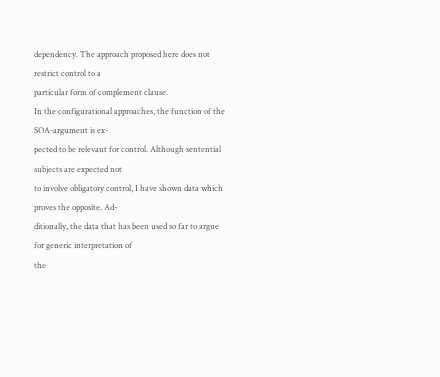dependency. The approach proposed here does not restrict control to a
particular form of complement clause.
In the configurational approaches, the function of the SOA-argument is ex-
pected to be relevant for control. Although sentential subjects are expected not
to involve obligatory control, I have shown data which proves the opposite. Ad-
ditionally, the data that has been used so far to argue for generic interpretation of
the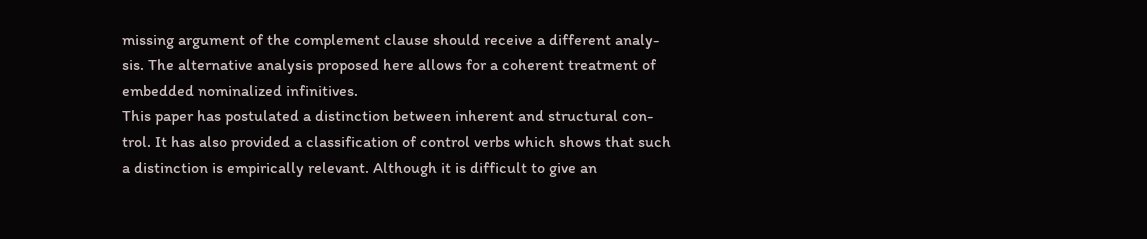missing argument of the complement clause should receive a different analy-
sis. The alternative analysis proposed here allows for a coherent treatment of
embedded nominalized infinitives.
This paper has postulated a distinction between inherent and structural con-
trol. It has also provided a classification of control verbs which shows that such
a distinction is empirically relevant. Although it is difficult to give an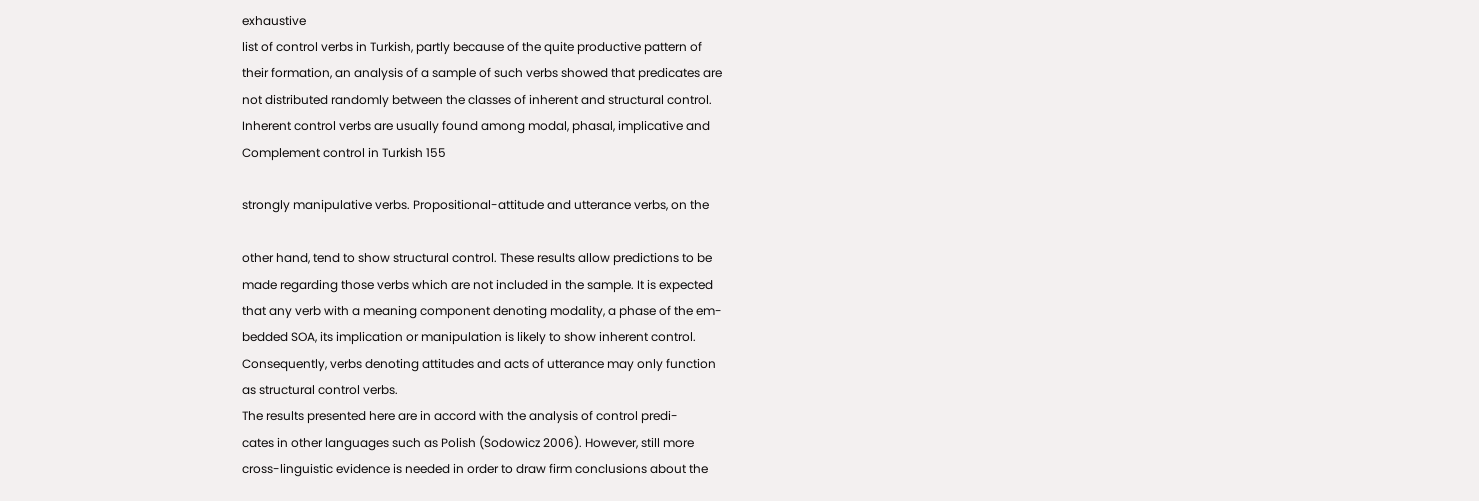exhaustive
list of control verbs in Turkish, partly because of the quite productive pattern of
their formation, an analysis of a sample of such verbs showed that predicates are
not distributed randomly between the classes of inherent and structural control.
Inherent control verbs are usually found among modal, phasal, implicative and
Complement control in Turkish 155

strongly manipulative verbs. Propositional-attitude and utterance verbs, on the

other hand, tend to show structural control. These results allow predictions to be
made regarding those verbs which are not included in the sample. It is expected
that any verb with a meaning component denoting modality, a phase of the em-
bedded SOA, its implication or manipulation is likely to show inherent control.
Consequently, verbs denoting attitudes and acts of utterance may only function
as structural control verbs.
The results presented here are in accord with the analysis of control predi-
cates in other languages such as Polish (Sodowicz 2006). However, still more
cross-linguistic evidence is needed in order to draw firm conclusions about the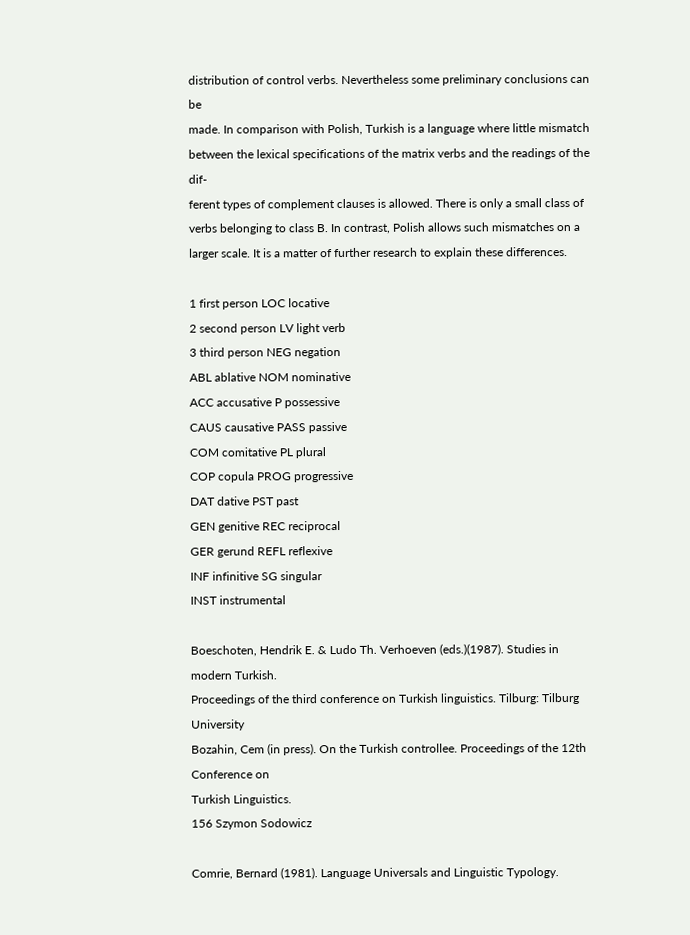distribution of control verbs. Nevertheless some preliminary conclusions can be
made. In comparison with Polish, Turkish is a language where little mismatch
between the lexical specifications of the matrix verbs and the readings of the dif-
ferent types of complement clauses is allowed. There is only a small class of
verbs belonging to class B. In contrast, Polish allows such mismatches on a
larger scale. It is a matter of further research to explain these differences.

1 first person LOC locative
2 second person LV light verb
3 third person NEG negation
ABL ablative NOM nominative
ACC accusative P possessive
CAUS causative PASS passive
COM comitative PL plural
COP copula PROG progressive
DAT dative PST past
GEN genitive REC reciprocal
GER gerund REFL reflexive
INF infinitive SG singular
INST instrumental

Boeschoten, Hendrik E. & Ludo Th. Verhoeven (eds.)(1987). Studies in modern Turkish.
Proceedings of the third conference on Turkish linguistics. Tilburg: Tilburg University
Bozahin, Cem (in press). On the Turkish controllee. Proceedings of the 12th Conference on
Turkish Linguistics.
156 Szymon Sodowicz

Comrie, Bernard (1981). Language Universals and Linguistic Typology.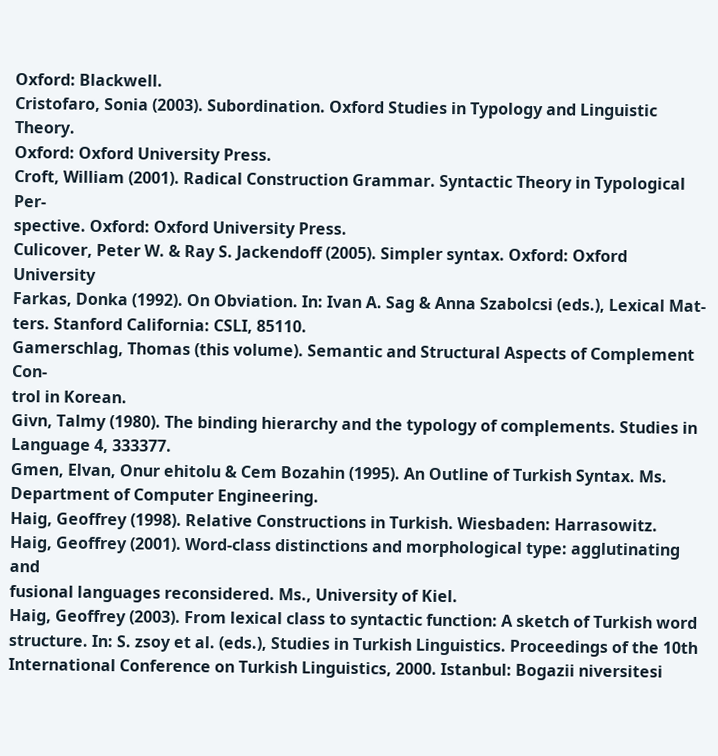Oxford: Blackwell.
Cristofaro, Sonia (2003). Subordination. Oxford Studies in Typology and Linguistic Theory.
Oxford: Oxford University Press.
Croft, William (2001). Radical Construction Grammar. Syntactic Theory in Typological Per-
spective. Oxford: Oxford University Press.
Culicover, Peter W. & Ray S. Jackendoff (2005). Simpler syntax. Oxford: Oxford University
Farkas, Donka (1992). On Obviation. In: Ivan A. Sag & Anna Szabolcsi (eds.), Lexical Mat-
ters. Stanford California: CSLI, 85110.
Gamerschlag, Thomas (this volume). Semantic and Structural Aspects of Complement Con-
trol in Korean.
Givn, Talmy (1980). The binding hierarchy and the typology of complements. Studies in
Language 4, 333377.
Gmen, Elvan, Onur ehitolu & Cem Bozahin (1995). An Outline of Turkish Syntax. Ms.
Department of Computer Engineering.
Haig, Geoffrey (1998). Relative Constructions in Turkish. Wiesbaden: Harrasowitz.
Haig, Geoffrey (2001). Word-class distinctions and morphological type: agglutinating and
fusional languages reconsidered. Ms., University of Kiel.
Haig, Geoffrey (2003). From lexical class to syntactic function: A sketch of Turkish word
structure. In: S. zsoy et al. (eds.), Studies in Turkish Linguistics. Proceedings of the 10th
International Conference on Turkish Linguistics, 2000. Istanbul: Bogazii niversitesi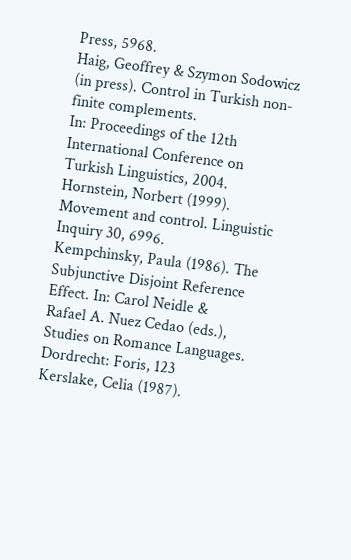Press, 5968.
Haig, Geoffrey & Szymon Sodowicz (in press). Control in Turkish non-finite complements.
In: Proceedings of the 12th International Conference on Turkish Linguistics, 2004.
Hornstein, Norbert (1999). Movement and control. Linguistic Inquiry 30, 6996.
Kempchinsky, Paula (1986). The Subjunctive Disjoint Reference Effect. In: Carol Neidle &
Rafael A. Nuez Cedao (eds.), Studies on Romance Languages. Dordrecht: Foris, 123
Kerslake, Celia (1987).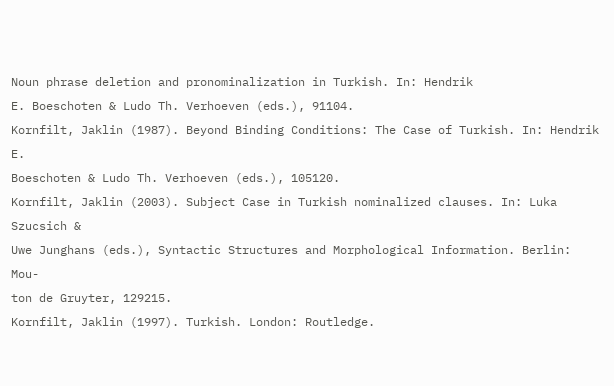Noun phrase deletion and pronominalization in Turkish. In: Hendrik
E. Boeschoten & Ludo Th. Verhoeven (eds.), 91104.
Kornfilt, Jaklin (1987). Beyond Binding Conditions: The Case of Turkish. In: Hendrik E.
Boeschoten & Ludo Th. Verhoeven (eds.), 105120.
Kornfilt, Jaklin (2003). Subject Case in Turkish nominalized clauses. In: Luka Szucsich &
Uwe Junghans (eds.), Syntactic Structures and Morphological Information. Berlin: Mou-
ton de Gruyter, 129215.
Kornfilt, Jaklin (1997). Turkish. London: Routledge.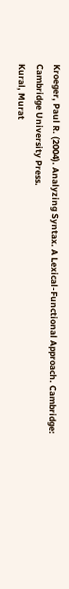Kroeger, Paul R. (2004). Analyzing Syntax. A Lexical-Functional Approach. Cambridge:
Cambridge University Press.
Kural, Murat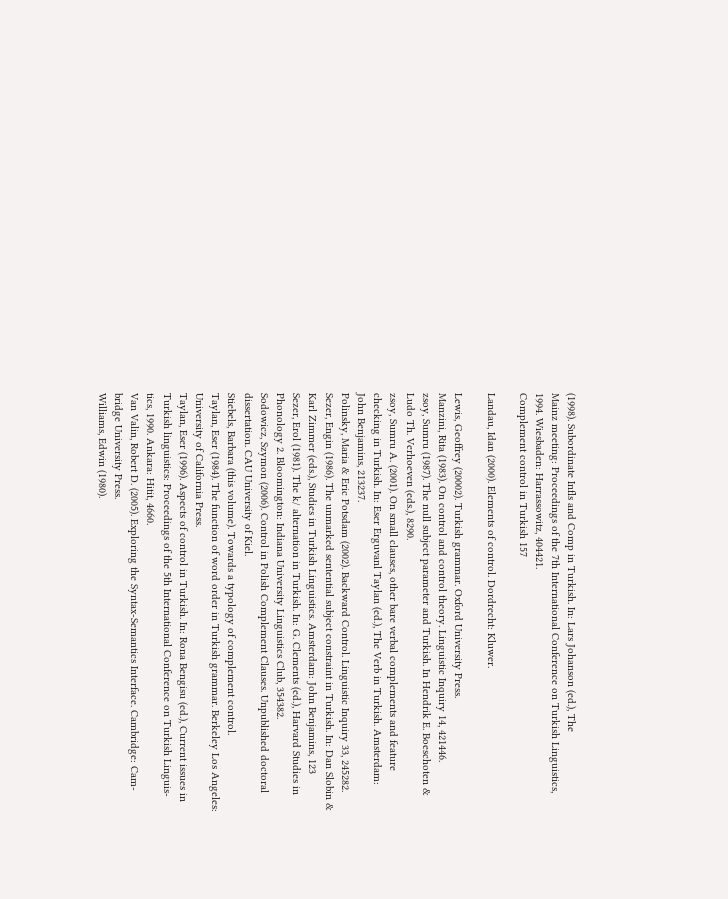(1998). Subordinate Infls and Comp in Turkish. In: Lars Johanson (ed.), The
Mainz meeting: Proceedings of the 7th International Conference on Turkish Linguistics,
1994. Wiesbaden: Harrassowitz, 404421.
Complement control in Turkish 157

Landau, Idan (2000). Elements of control. Dordrecht: Kluwer.

Lewis, Geoffrey (20002). Turkish grammar. Oxford University Press.
Manzini, Rita (1983). On control and control theory. Linguistic Inquiry 14, 421446.
zsoy, Sumru (1987). The null subject parameter and Turkish. In Hendrik E. Boeschoten &
Ludo Th. Verhoeven (eds.), 8290.
zsoy, Sumru A. (2001). On small clauses, other bare verbal complements and feature
checking in Turkish. In: Eser Erguvanl Taylan (ed.), The Verb in Turkish. Amsterdam:
John Benjamins, 213237.
Polinsky, Maria & Eric Potsdam (2002). Backward Control. Linguistic Inquiry 33, 245282.
Sezer, Engin (1986). The unmarked sentential subject constraint in Turkish. In: Dan Slobin &
Karl Zimmer (eds.), Studies in Turkish Linguistics. Amsterdam: John Benjamins, 123
Sezer, Erol (1981). The k/ alternation in Turkish. In: G. Clements (ed.), Harvard Studies in
Phonology 2. Bloomington: Indiana University Linguistics Club, 354382.
Sodowicz, Szymon (2006). Control in Polish Complement Clauses. Unpublished doctoral
dissertation. CAU University of Kiel.
Stiebels, Barbara (this volume). Towards a typology of complement control.
Taylan, Eser (1984). The function of word order in Turkish grammar. Berkeley Los Angeles:
University of California Press.
Taylan, Eser (1996). Aspects of control in Turkish. In: Rona Bengisu (ed.), Current issues in
Turkish linguistics: Proceedings of the 5th International Conference on Turkish Linguis-
tics, 1990. Ankara: Hitit, 4660.
Van Valin, Robert D. (2005). Exploring the Syntax-Semantics Interface. Cambridge: Cam-
bridge University Press.
Williams, Edwin (1980).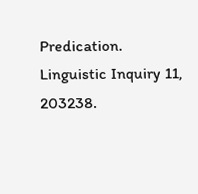Predication. Linguistic Inquiry 11, 203238.